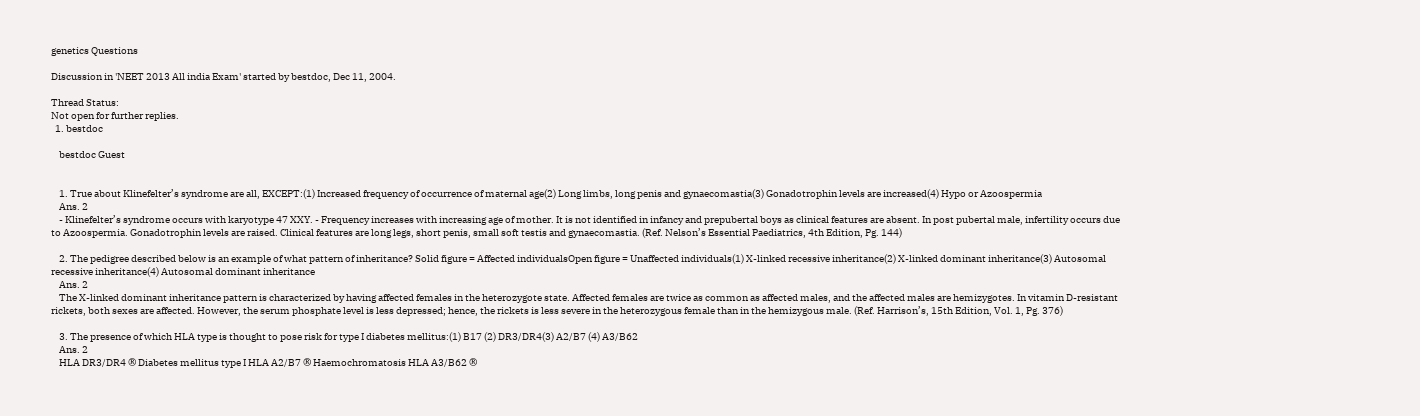genetics Questions

Discussion in 'NEET 2013 All india Exam' started by bestdoc, Dec 11, 2004.

Thread Status:
Not open for further replies.
  1. bestdoc

    bestdoc Guest


    1. True about Klinefelter’s syndrome are all, EXCEPT:(1) Increased frequency of occurrence of maternal age(2) Long limbs, long penis and gynaecomastia(3) Gonadotrophin levels are increased(4) Hypo or Azoospermia
    Ans. 2
    - Klinefelter’s syndrome occurs with karyotype 47 XXY. - Frequency increases with increasing age of mother. It is not identified in infancy and prepubertal boys as clinical features are absent. In post pubertal male, infertility occurs due to Azoospermia. Gonadotrophin levels are raised. Clinical features are long legs, short penis, small soft testis and gynaecomastia. (Ref. Nelson’s Essential Paediatrics, 4th Edition, Pg. 144)

    2. The pedigree described below is an example of what pattern of inheritance? Solid figure = Affected individualsOpen figure = Unaffected individuals(1) X-linked recessive inheritance(2) X-linked dominant inheritance(3) Autosomal recessive inheritance(4) Autosomal dominant inheritance
    Ans. 2
    The X-linked dominant inheritance pattern is characterized by having affected females in the heterozygote state. Affected females are twice as common as affected males, and the affected males are hemizygotes. In vitamin D-resistant rickets, both sexes are affected. However, the serum phosphate level is less depressed; hence, the rickets is less severe in the heterozygous female than in the hemizygous male. (Ref. Harrison’s, 15th Edition, Vol. 1, Pg. 376)

    3. The presence of which HLA type is thought to pose risk for type I diabetes mellitus:(1) B17 (2) DR3/DR4(3) A2/B7 (4) A3/B62
    Ans. 2
    HLA DR3/DR4 ® Diabetes mellitus type I HLA A2/B7 ® Haemochromatosis HLA A3/B62 ®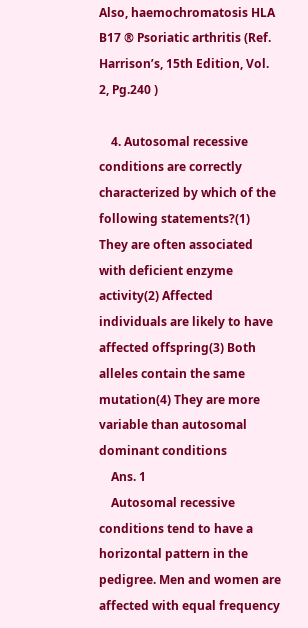Also, haemochromatosis HLA B17 ® Psoriatic arthritis (Ref. Harrison’s, 15th Edition, Vol. 2, Pg.240 )

    4. Autosomal recessive conditions are correctly characterized by which of the following statements?(1) They are often associated with deficient enzyme activity(2) Affected individuals are likely to have affected offspring(3) Both alleles contain the same mutation(4) They are more variable than autosomal dominant conditions
    Ans. 1
    Autosomal recessive conditions tend to have a horizontal pattern in the pedigree. Men and women are affected with equal frequency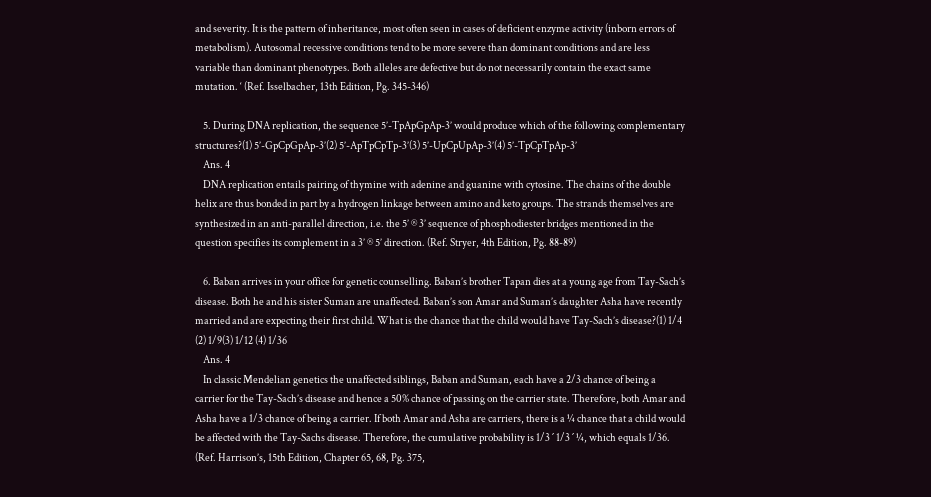and severity. It is the pattern of inheritance, most often seen in cases of deficient enzyme activity (inborn errors of metabolism). Autosomal recessive conditions tend to be more severe than dominant conditions and are less variable than dominant phenotypes. Both alleles are defective but do not necessarily contain the exact same mutation. ‘ (Ref. Isselbacher, 13th Edition, Pg. 345-346)

    5. During DNA replication, the sequence 5’-TpApGpAp-3’ would produce which of the following complementary structures?(1) 5’-GpCpGpAp-3’(2) 5’-ApTpCpTp-3’(3) 5’-UpCpUpAp-3’(4) 5’-TpCpTpAp-3’
    Ans. 4
    DNA replication entails pairing of thymine with adenine and guanine with cytosine. The chains of the double helix are thus bonded in part by a hydrogen linkage between amino and keto groups. The strands themselves are synthesized in an anti-parallel direction, i.e. the 5’ ® 3’ sequence of phosphodiester bridges mentioned in the question specifies its complement in a 3’ ® 5’ direction. (Ref. Stryer, 4th Edition, Pg. 88-89)

    6. Baban arrives in your office for genetic counselling. Baban’s brother Tapan dies at a young age from Tay-Sach’s disease. Both he and his sister Suman are unaffected. Baban’s son Amar and Suman’s daughter Asha have recently married and are expecting their first child. What is the chance that the child would have Tay-Sach’s disease?(1) 1/4 (2) 1/9(3) 1/12 (4) 1/36
    Ans. 4
    In classic Mendelian genetics the unaffected siblings, Baban and Suman, each have a 2/3 chance of being a carrier for the Tay-Sach’s disease and hence a 50% chance of passing on the carrier state. Therefore, both Amar and Asha have a 1/3 chance of being a carrier. If both Amar and Asha are carriers, there is a ¼ chance that a child would be affected with the Tay-Sachs disease. Therefore, the cumulative probability is 1/3 ´ 1/3 ´ ¼, which equals 1/36. (Ref. Harrison’s, 15th Edition, Chapter 65, 68, Pg. 375,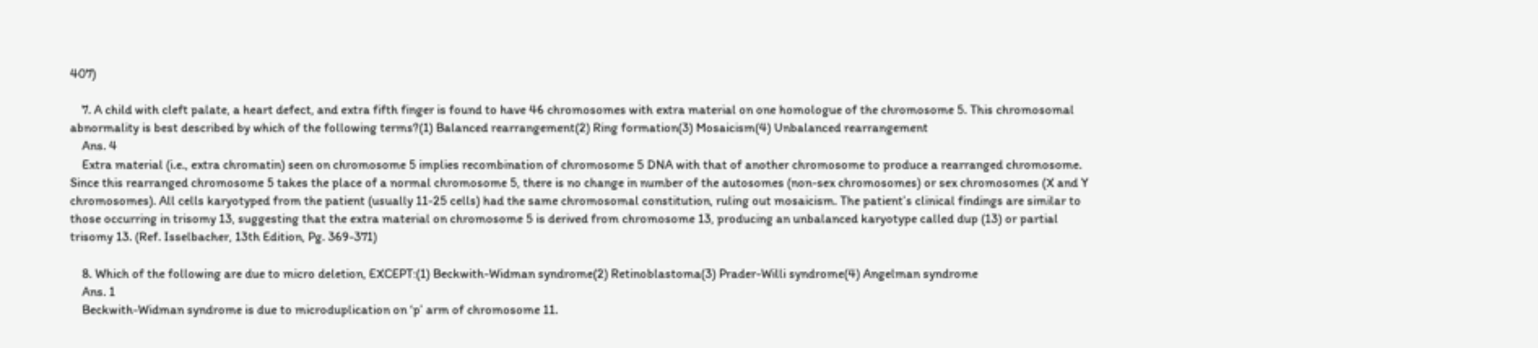407)

    7. A child with cleft palate, a heart defect, and extra fifth finger is found to have 46 chromosomes with extra material on one homologue of the chromosome 5. This chromosomal abnormality is best described by which of the following terms?(1) Balanced rearrangement(2) Ring formation(3) Mosaicism(4) Unbalanced rearrangement
    Ans. 4
    Extra material (i.e., extra chromatin) seen on chromosome 5 implies recombination of chromosome 5 DNA with that of another chromosome to produce a rearranged chromosome. Since this rearranged chromosome 5 takes the place of a normal chromosome 5, there is no change in number of the autosomes (non-sex chromosomes) or sex chromosomes (X and Y chromosomes). All cells karyotyped from the patient (usually 11-25 cells) had the same chromosomal constitution, ruling out mosaicism. The patient’s clinical findings are similar to those occurring in trisomy 13, suggesting that the extra material on chromosome 5 is derived from chromosome 13, producing an unbalanced karyotype called dup (13) or partial trisomy 13. (Ref. Isselbacher, 13th Edition, Pg. 369-371)

    8. Which of the following are due to micro deletion, EXCEPT:(1) Beckwith-Widman syndrome(2) Retinoblastoma(3) Prader-Willi syndrome(4) Angelman syndrome
    Ans. 1
    Beckwith-Widman syndrome is due to microduplication on ‘p’ arm of chromosome 11.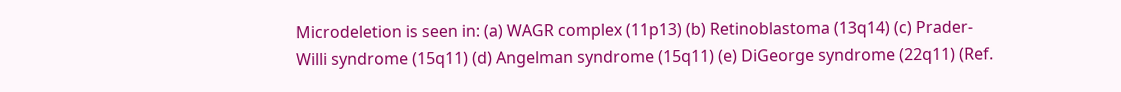Microdeletion is seen in: (a) WAGR complex (11p13) (b) Retinoblastoma (13q14) (c) Prader-Willi syndrome (15q11) (d) Angelman syndrome (15q11) (e) DiGeorge syndrome (22q11) (Ref.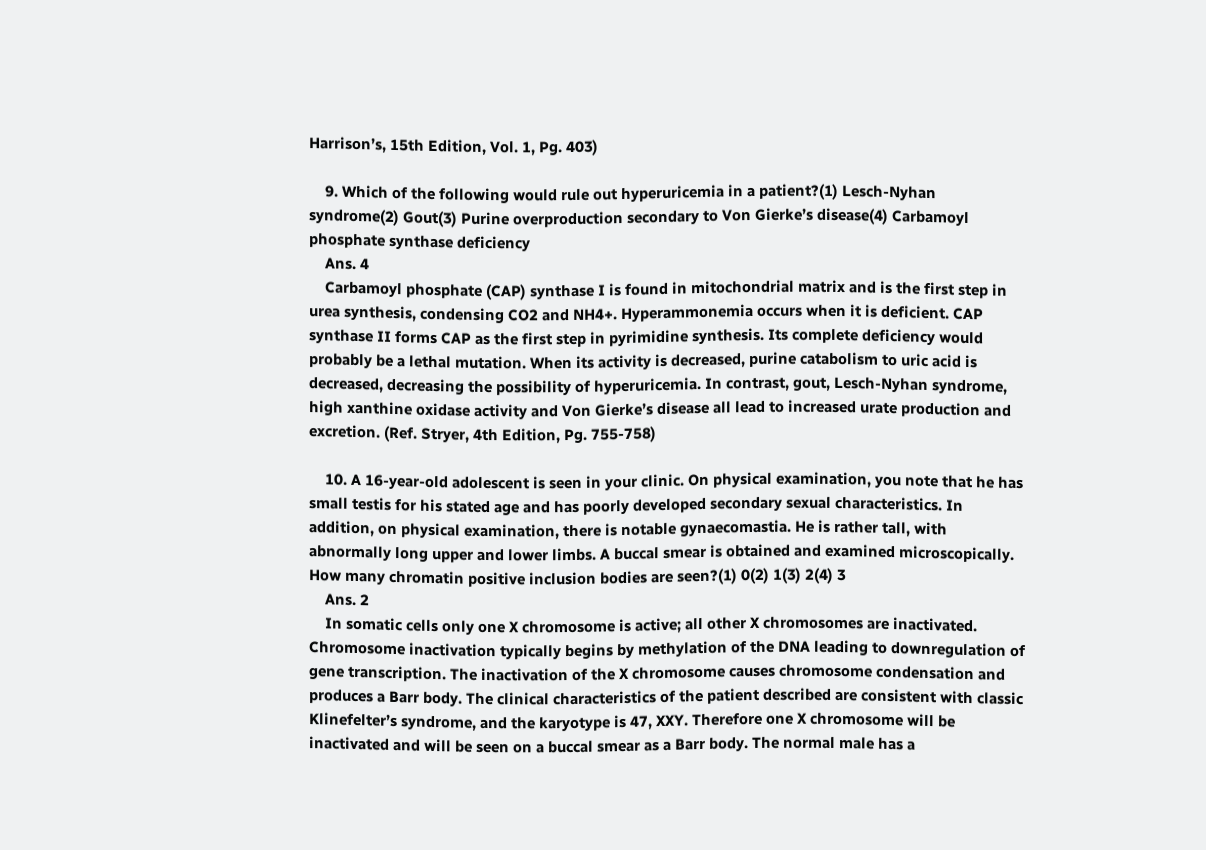Harrison’s, 15th Edition, Vol. 1, Pg. 403)

    9. Which of the following would rule out hyperuricemia in a patient?(1) Lesch-Nyhan syndrome(2) Gout(3) Purine overproduction secondary to Von Gierke’s disease(4) Carbamoyl phosphate synthase deficiency
    Ans. 4
    Carbamoyl phosphate (CAP) synthase I is found in mitochondrial matrix and is the first step in urea synthesis, condensing CO2 and NH4+. Hyperammonemia occurs when it is deficient. CAP synthase II forms CAP as the first step in pyrimidine synthesis. Its complete deficiency would probably be a lethal mutation. When its activity is decreased, purine catabolism to uric acid is decreased, decreasing the possibility of hyperuricemia. In contrast, gout, Lesch-Nyhan syndrome, high xanthine oxidase activity and Von Gierke’s disease all lead to increased urate production and excretion. (Ref. Stryer, 4th Edition, Pg. 755-758)

    10. A 16-year-old adolescent is seen in your clinic. On physical examination, you note that he has small testis for his stated age and has poorly developed secondary sexual characteristics. In addition, on physical examination, there is notable gynaecomastia. He is rather tall, with abnormally long upper and lower limbs. A buccal smear is obtained and examined microscopically. How many chromatin positive inclusion bodies are seen?(1) 0(2) 1(3) 2(4) 3
    Ans. 2
    In somatic cells only one X chromosome is active; all other X chromosomes are inactivated. Chromosome inactivation typically begins by methylation of the DNA leading to downregulation of gene transcription. The inactivation of the X chromosome causes chromosome condensation and produces a Barr body. The clinical characteristics of the patient described are consistent with classic Klinefelter’s syndrome, and the karyotype is 47, XXY. Therefore one X chromosome will be inactivated and will be seen on a buccal smear as a Barr body. The normal male has a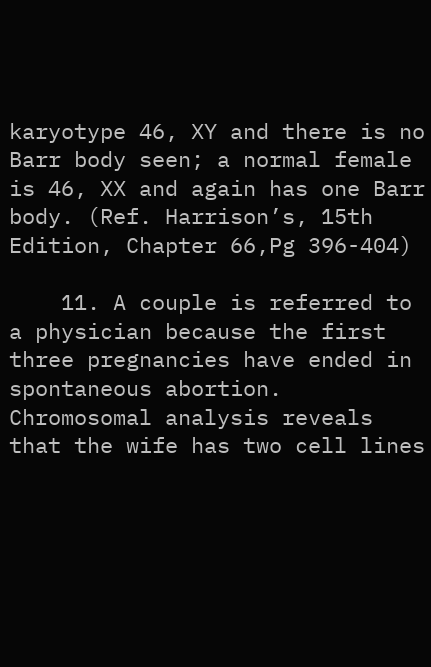karyotype 46, XY and there is no Barr body seen; a normal female is 46, XX and again has one Barr body. (Ref. Harrison’s, 15th Edition, Chapter 66,Pg 396-404)

    11. A couple is referred to a physician because the first three pregnancies have ended in spontaneous abortion. Chromosomal analysis reveals that the wife has two cell lines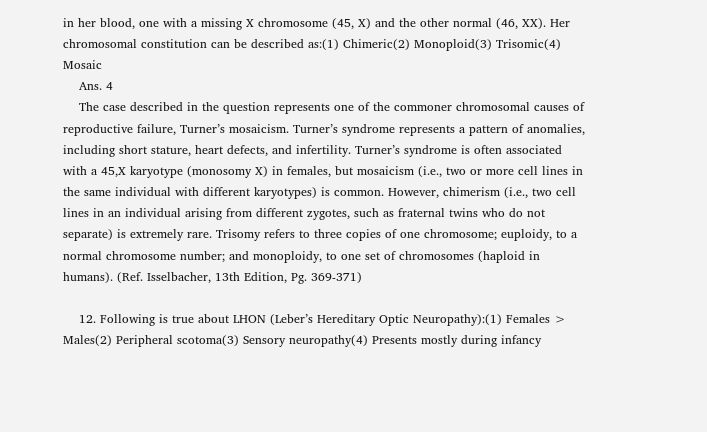in her blood, one with a missing X chromosome (45, X) and the other normal (46, XX). Her chromosomal constitution can be described as:(1) Chimeric(2) Monoploid(3) Trisomic(4) Mosaic
    Ans. 4
    The case described in the question represents one of the commoner chromosomal causes of reproductive failure, Turner’s mosaicism. Turner’s syndrome represents a pattern of anomalies, including short stature, heart defects, and infertility. Turner’s syndrome is often associated with a 45,X karyotype (monosomy X) in females, but mosaicism (i.e., two or more cell lines in the same individual with different karyotypes) is common. However, chimerism (i.e., two cell lines in an individual arising from different zygotes, such as fraternal twins who do not separate) is extremely rare. Trisomy refers to three copies of one chromosome; euploidy, to a normal chromosome number; and monoploidy, to one set of chromosomes (haploid in humans). (Ref. Isselbacher, 13th Edition, Pg. 369-371)

    12. Following is true about LHON (Leber’s Hereditary Optic Neuropathy):(1) Females > Males(2) Peripheral scotoma(3) Sensory neuropathy(4) Presents mostly during infancy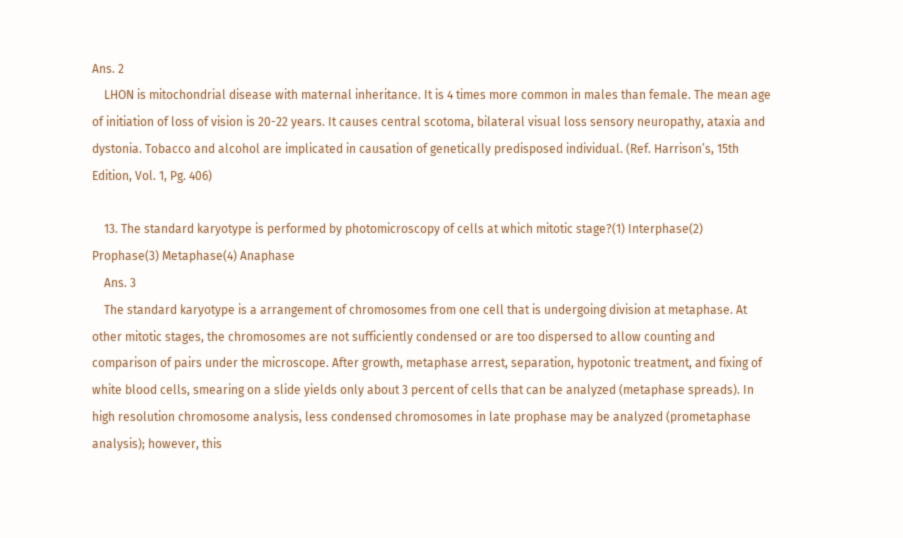Ans. 2
    LHON is mitochondrial disease with maternal inheritance. It is 4 times more common in males than female. The mean age of initiation of loss of vision is 20-22 years. It causes central scotoma, bilateral visual loss sensory neuropathy, ataxia and dystonia. Tobacco and alcohol are implicated in causation of genetically predisposed individual. (Ref. Harrison’s, 15th Edition, Vol. 1, Pg. 406)

    13. The standard karyotype is performed by photomicroscopy of cells at which mitotic stage?(1) Interphase(2) Prophase(3) Metaphase(4) Anaphase
    Ans. 3
    The standard karyotype is a arrangement of chromosomes from one cell that is undergoing division at metaphase. At other mitotic stages, the chromosomes are not sufficiently condensed or are too dispersed to allow counting and comparison of pairs under the microscope. After growth, metaphase arrest, separation, hypotonic treatment, and fixing of white blood cells, smearing on a slide yields only about 3 percent of cells that can be analyzed (metaphase spreads). In high resolution chromosome analysis, less condensed chromosomes in late prophase may be analyzed (prometaphase analysis); however, this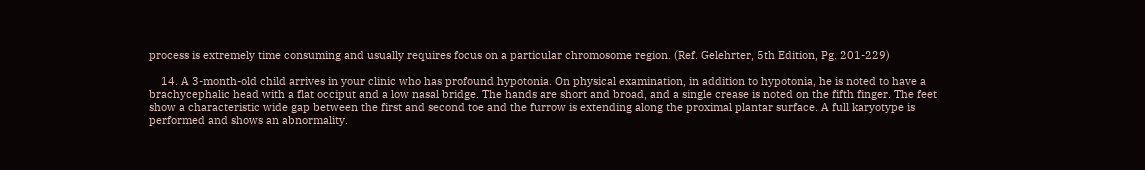process is extremely time consuming and usually requires focus on a particular chromosome region. (Ref. Gelehrter, 5th Edition, Pg. 201-229)

    14. A 3-month-old child arrives in your clinic who has profound hypotonia. On physical examination, in addition to hypotonia, he is noted to have a brachycephalic head with a flat occiput and a low nasal bridge. The hands are short and broad, and a single crease is noted on the fifth finger. The feet show a characteristic wide gap between the first and second toe and the furrow is extending along the proximal plantar surface. A full karyotype is performed and shows an abnormality.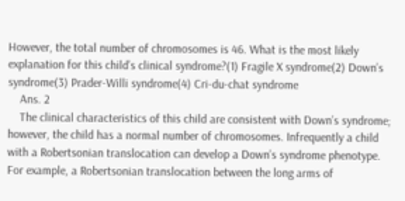However, the total number of chromosomes is 46. What is the most likely explanation for this child’s clinical syndrome?(1) Fragile X syndrome(2) Down’s syndrome(3) Prader-Willi syndrome(4) Cri-du-chat syndrome
    Ans. 2
    The clinical characteristics of this child are consistent with Down’s syndrome; however, the child has a normal number of chromosomes. Infrequently a child with a Robertsonian translocation can develop a Down’s syndrome phenotype. For example, a Robertsonian translocation between the long arms of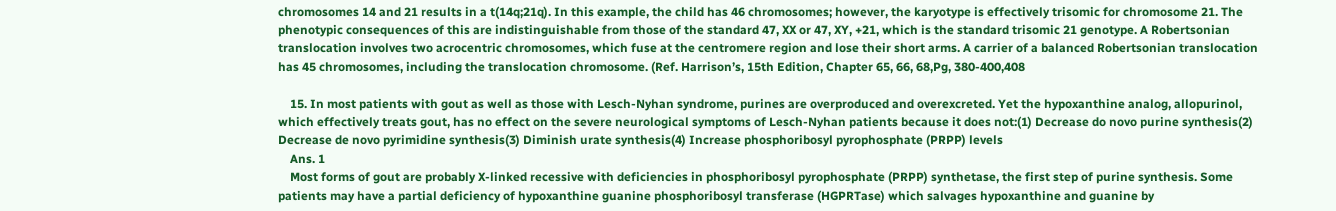chromosomes 14 and 21 results in a t(14q;21q). In this example, the child has 46 chromosomes; however, the karyotype is effectively trisomic for chromosome 21. The phenotypic consequences of this are indistinguishable from those of the standard 47, XX or 47, XY, +21, which is the standard trisomic 21 genotype. A Robertsonian translocation involves two acrocentric chromosomes, which fuse at the centromere region and lose their short arms. A carrier of a balanced Robertsonian translocation has 45 chromosomes, including the translocation chromosome. (Ref. Harrison’s, 15th Edition, Chapter 65, 66, 68,Pg, 380-400,408

    15. In most patients with gout as well as those with Lesch-Nyhan syndrome, purines are overproduced and overexcreted. Yet the hypoxanthine analog, allopurinol, which effectively treats gout, has no effect on the severe neurological symptoms of Lesch-Nyhan patients because it does not:(1) Decrease do novo purine synthesis(2) Decrease de novo pyrimidine synthesis(3) Diminish urate synthesis(4) Increase phosphoribosyl pyrophosphate (PRPP) levels
    Ans. 1
    Most forms of gout are probably X-linked recessive with deficiencies in phosphoribosyl pyrophosphate (PRPP) synthetase, the first step of purine synthesis. Some patients may have a partial deficiency of hypoxanthine guanine phosphoribosyl transferase (HGPRTase) which salvages hypoxanthine and guanine by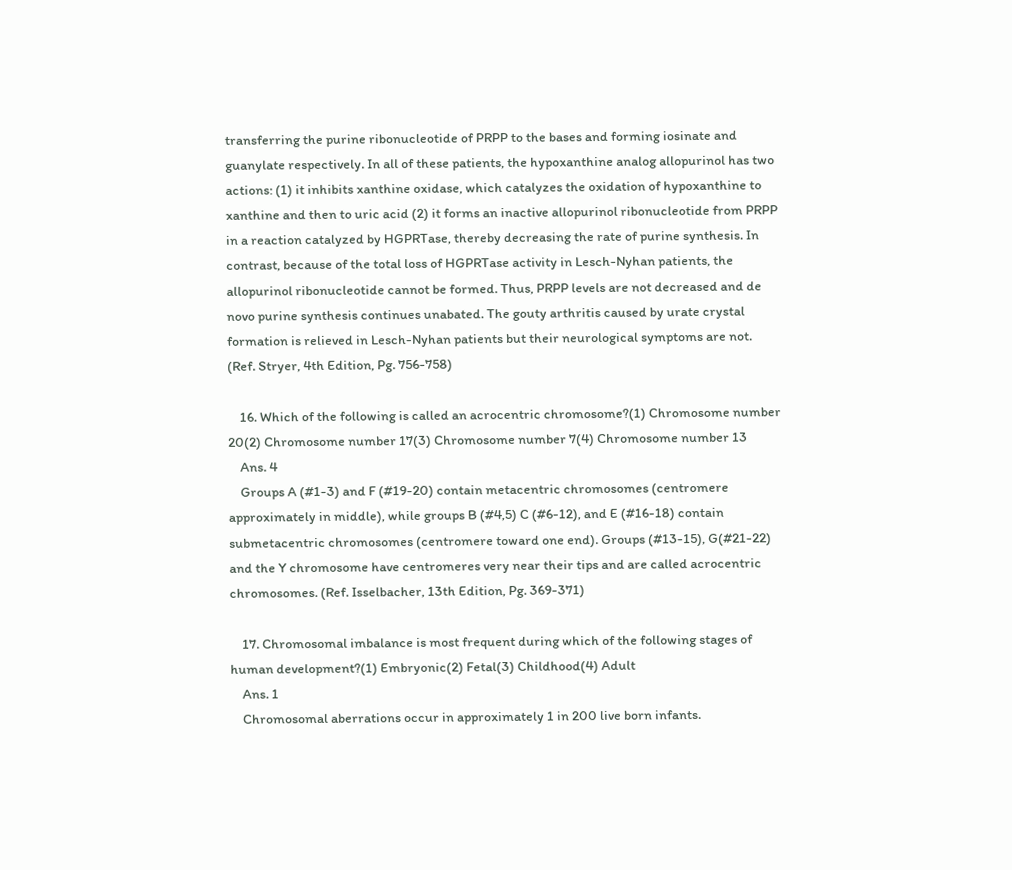transferring the purine ribonucleotide of PRPP to the bases and forming iosinate and guanylate respectively. In all of these patients, the hypoxanthine analog allopurinol has two actions: (1) it inhibits xanthine oxidase, which catalyzes the oxidation of hypoxanthine to xanthine and then to uric acid (2) it forms an inactive allopurinol ribonucleotide from PRPP in a reaction catalyzed by HGPRTase, thereby decreasing the rate of purine synthesis. In contrast, because of the total loss of HGPRTase activity in Lesch-Nyhan patients, the allopurinol ribonucleotide cannot be formed. Thus, PRPP levels are not decreased and de novo purine synthesis continues unabated. The gouty arthritis caused by urate crystal formation is relieved in Lesch-Nyhan patients but their neurological symptoms are not. (Ref. Stryer, 4th Edition, Pg. 756-758)

    16. Which of the following is called an acrocentric chromosome?(1) Chromosome number 20(2) Chromosome number 17(3) Chromosome number 7(4) Chromosome number 13
    Ans. 4
    Groups A (#1-3) and F (#19-20) contain metacentric chromosomes (centromere approximately in middle), while groups B (#4,5) C (#6-12), and E (#16-18) contain submetacentric chromosomes (centromere toward one end). Groups (#13-15), G(#21-22) and the Y chromosome have centromeres very near their tips and are called acrocentric chromosomes. (Ref. Isselbacher, 13th Edition, Pg. 369-371)

    17. Chromosomal imbalance is most frequent during which of the following stages of human development?(1) Embryonic(2) Fetal(3) Childhood(4) Adult
    Ans. 1
    Chromosomal aberrations occur in approximately 1 in 200 live born infants.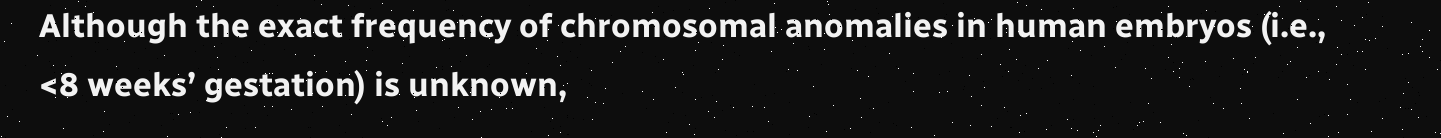Although the exact frequency of chromosomal anomalies in human embryos (i.e., <8 weeks’ gestation) is unknown,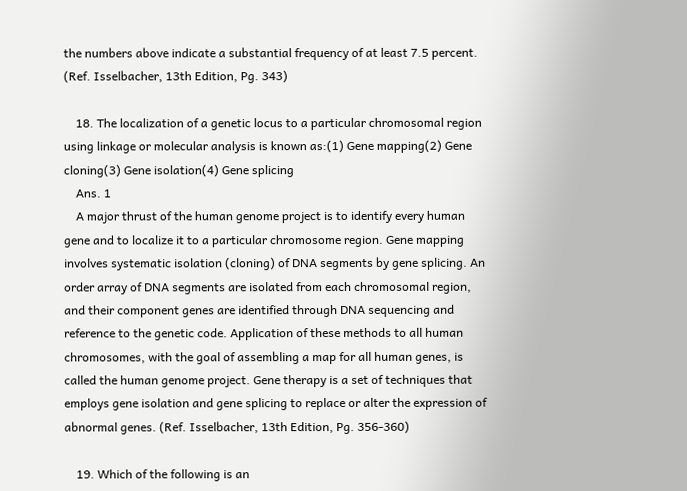the numbers above indicate a substantial frequency of at least 7.5 percent. (Ref. Isselbacher, 13th Edition, Pg. 343)

    18. The localization of a genetic locus to a particular chromosomal region using linkage or molecular analysis is known as:(1) Gene mapping(2) Gene cloning(3) Gene isolation(4) Gene splicing
    Ans. 1
    A major thrust of the human genome project is to identify every human gene and to localize it to a particular chromosome region. Gene mapping involves systematic isolation (cloning) of DNA segments by gene splicing. An order array of DNA segments are isolated from each chromosomal region, and their component genes are identified through DNA sequencing and reference to the genetic code. Application of these methods to all human chromosomes, with the goal of assembling a map for all human genes, is called the human genome project. Gene therapy is a set of techniques that employs gene isolation and gene splicing to replace or alter the expression of abnormal genes. (Ref. Isselbacher, 13th Edition, Pg. 356-360)

    19. Which of the following is an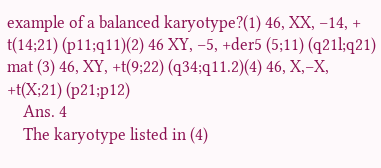example of a balanced karyotype?(1) 46, XX, –14, + t(14;21) (p11;q11)(2) 46 XY, –5, +der5 (5;11) (q21l;q21) mat (3) 46, XY, +t(9;22) (q34;q11.2)(4) 46, X,–X, +t(X;21) (p21;p12)
    Ans. 4
    The karyotype listed in (4)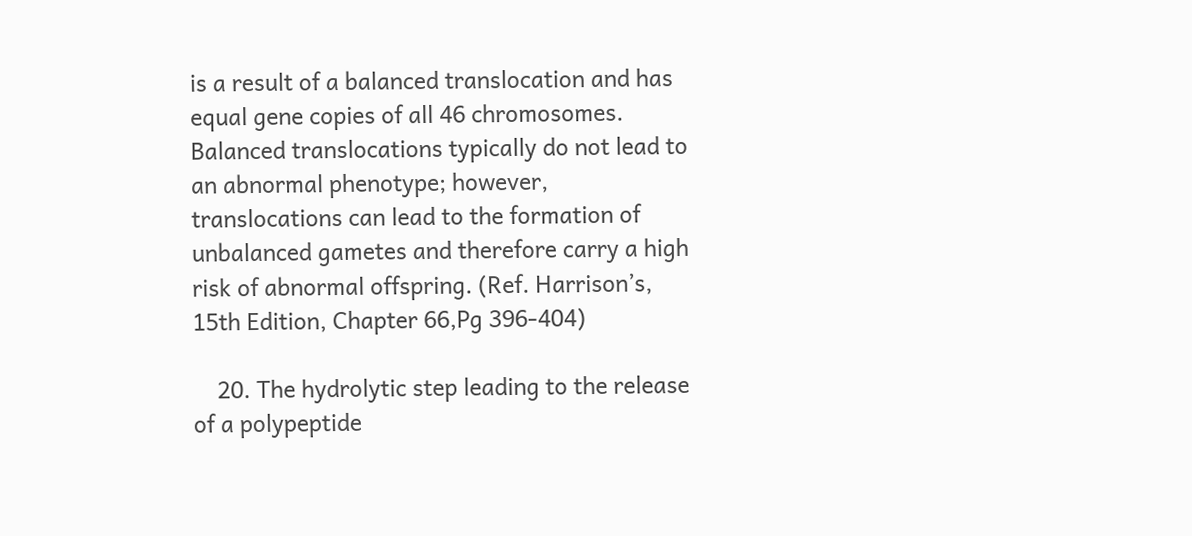is a result of a balanced translocation and has equal gene copies of all 46 chromosomes. Balanced translocations typically do not lead to an abnormal phenotype; however, translocations can lead to the formation of unbalanced gametes and therefore carry a high risk of abnormal offspring. (Ref. Harrison’s, 15th Edition, Chapter 66,Pg 396-404)

    20. The hydrolytic step leading to the release of a polypeptide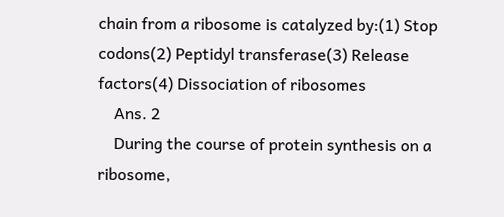chain from a ribosome is catalyzed by:(1) Stop codons(2) Peptidyl transferase(3) Release factors(4) Dissociation of ribosomes
    Ans. 2
    During the course of protein synthesis on a ribosome,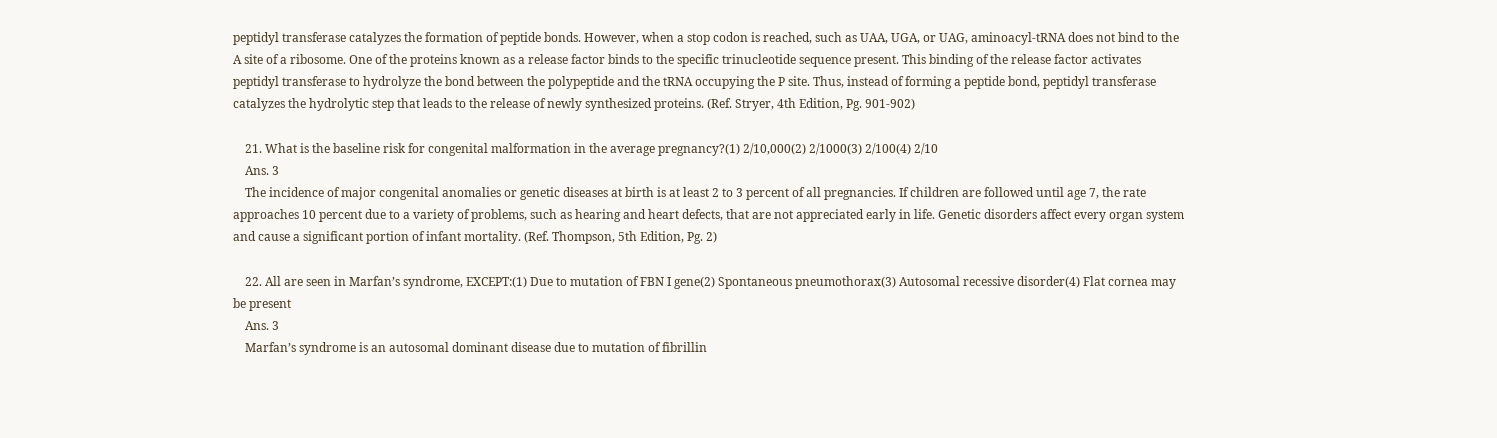peptidyl transferase catalyzes the formation of peptide bonds. However, when a stop codon is reached, such as UAA, UGA, or UAG, aminoacyl-tRNA does not bind to the A site of a ribosome. One of the proteins known as a release factor binds to the specific trinucleotide sequence present. This binding of the release factor activates peptidyl transferase to hydrolyze the bond between the polypeptide and the tRNA occupying the P site. Thus, instead of forming a peptide bond, peptidyl transferase catalyzes the hydrolytic step that leads to the release of newly synthesized proteins. (Ref. Stryer, 4th Edition, Pg. 901-902)

    21. What is the baseline risk for congenital malformation in the average pregnancy?(1) 2/10,000(2) 2/1000(3) 2/100(4) 2/10
    Ans. 3
    The incidence of major congenital anomalies or genetic diseases at birth is at least 2 to 3 percent of all pregnancies. If children are followed until age 7, the rate approaches 10 percent due to a variety of problems, such as hearing and heart defects, that are not appreciated early in life. Genetic disorders affect every organ system and cause a significant portion of infant mortality. (Ref. Thompson, 5th Edition, Pg. 2)

    22. All are seen in Marfan’s syndrome, EXCEPT:(1) Due to mutation of FBN I gene(2) Spontaneous pneumothorax(3) Autosomal recessive disorder(4) Flat cornea may be present
    Ans. 3
    Marfan’s syndrome is an autosomal dominant disease due to mutation of fibrillin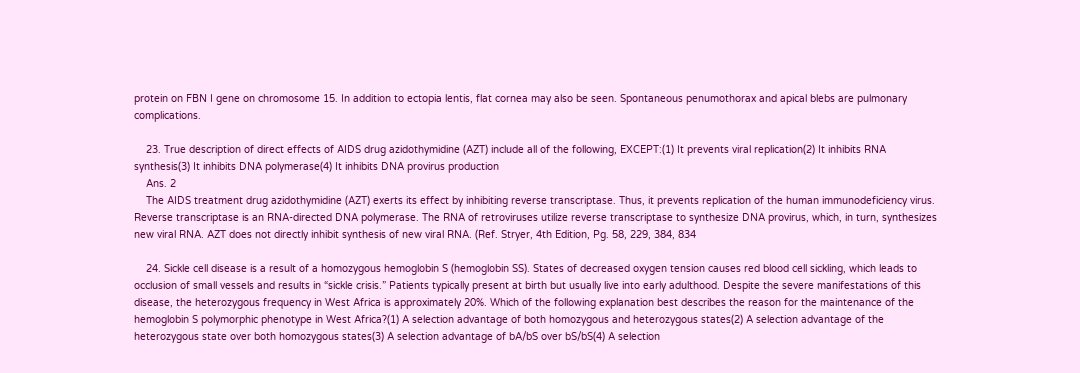protein on FBN I gene on chromosome 15. In addition to ectopia lentis, flat cornea may also be seen. Spontaneous penumothorax and apical blebs are pulmonary complications.

    23. True description of direct effects of AIDS drug azidothymidine (AZT) include all of the following, EXCEPT:(1) It prevents viral replication(2) It inhibits RNA synthesis(3) It inhibits DNA polymerase(4) It inhibits DNA provirus production
    Ans. 2
    The AIDS treatment drug azidothymidine (AZT) exerts its effect by inhibiting reverse transcriptase. Thus, it prevents replication of the human immunodeficiency virus. Reverse transcriptase is an RNA-directed DNA polymerase. The RNA of retroviruses utilize reverse transcriptase to synthesize DNA provirus, which, in turn, synthesizes new viral RNA. AZT does not directly inhibit synthesis of new viral RNA. (Ref. Stryer, 4th Edition, Pg. 58, 229, 384, 834

    24. Sickle cell disease is a result of a homozygous hemoglobin S (hemoglobin SS). States of decreased oxygen tension causes red blood cell sickling, which leads to occlusion of small vessels and results in “sickle crisis.” Patients typically present at birth but usually live into early adulthood. Despite the severe manifestations of this disease, the heterozygous frequency in West Africa is approximately 20%. Which of the following explanation best describes the reason for the maintenance of the hemoglobin S polymorphic phenotype in West Africa?(1) A selection advantage of both homozygous and heterozygous states(2) A selection advantage of the heterozygous state over both homozygous states(3) A selection advantage of bA/bS over bS/bS(4) A selection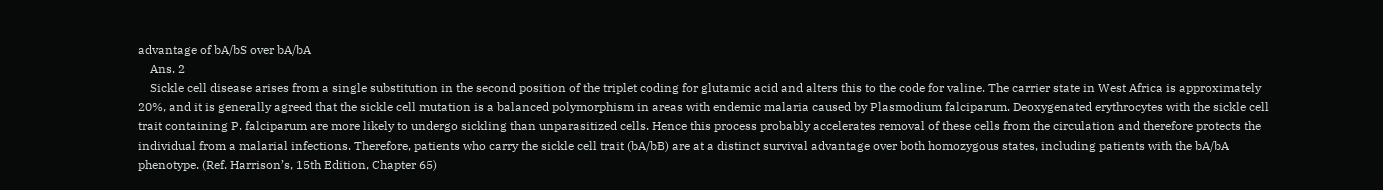advantage of bA/bS over bA/bA
    Ans. 2
    Sickle cell disease arises from a single substitution in the second position of the triplet coding for glutamic acid and alters this to the code for valine. The carrier state in West Africa is approximately 20%, and it is generally agreed that the sickle cell mutation is a balanced polymorphism in areas with endemic malaria caused by Plasmodium falciparum. Deoxygenated erythrocytes with the sickle cell trait containing P. falciparum are more likely to undergo sickling than unparasitized cells. Hence this process probably accelerates removal of these cells from the circulation and therefore protects the individual from a malarial infections. Therefore, patients who carry the sickle cell trait (bA/bB) are at a distinct survival advantage over both homozygous states, including patients with the bA/bA phenotype. (Ref. Harrison’s, 15th Edition, Chapter 65)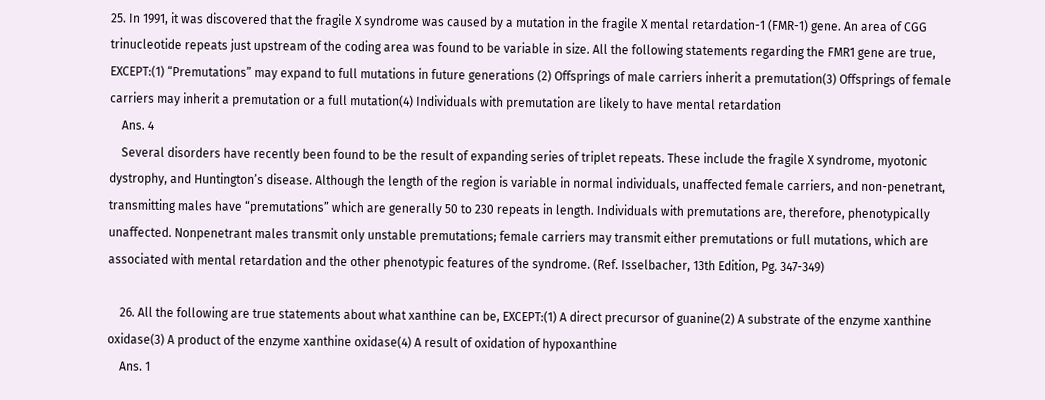25. In 1991, it was discovered that the fragile X syndrome was caused by a mutation in the fragile X mental retardation-1 (FMR-1) gene. An area of CGG trinucleotide repeats just upstream of the coding area was found to be variable in size. All the following statements regarding the FMR1 gene are true, EXCEPT:(1) “Premutations” may expand to full mutations in future generations (2) Offsprings of male carriers inherit a premutation(3) Offsprings of female carriers may inherit a premutation or a full mutation(4) Individuals with premutation are likely to have mental retardation
    Ans. 4
    Several disorders have recently been found to be the result of expanding series of triplet repeats. These include the fragile X syndrome, myotonic dystrophy, and Huntington’s disease. Although the length of the region is variable in normal individuals, unaffected female carriers, and non-penetrant, transmitting males have “premutations” which are generally 50 to 230 repeats in length. Individuals with premutations are, therefore, phenotypically unaffected. Nonpenetrant males transmit only unstable premutations; female carriers may transmit either premutations or full mutations, which are associated with mental retardation and the other phenotypic features of the syndrome. (Ref. Isselbacher, 13th Edition, Pg. 347-349)

    26. All the following are true statements about what xanthine can be, EXCEPT:(1) A direct precursor of guanine(2) A substrate of the enzyme xanthine oxidase(3) A product of the enzyme xanthine oxidase(4) A result of oxidation of hypoxanthine
    Ans. 1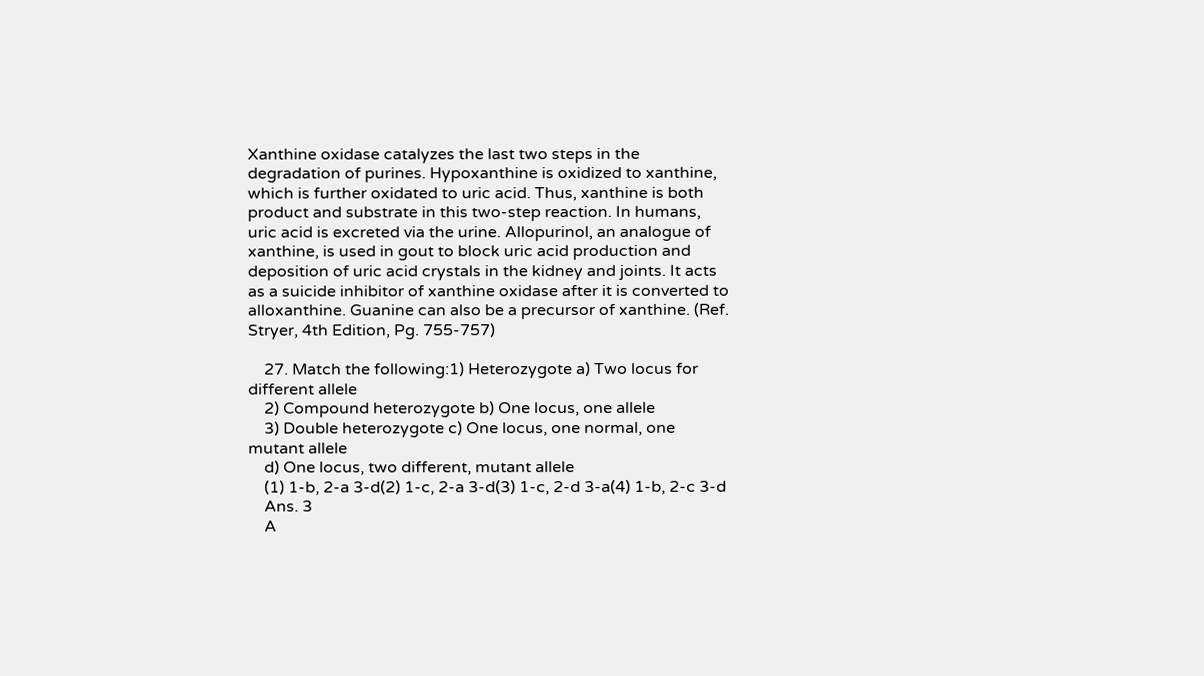Xanthine oxidase catalyzes the last two steps in the degradation of purines. Hypoxanthine is oxidized to xanthine, which is further oxidated to uric acid. Thus, xanthine is both product and substrate in this two-step reaction. In humans, uric acid is excreted via the urine. Allopurinol, an analogue of xanthine, is used in gout to block uric acid production and deposition of uric acid crystals in the kidney and joints. It acts as a suicide inhibitor of xanthine oxidase after it is converted to alloxanthine. Guanine can also be a precursor of xanthine. (Ref. Stryer, 4th Edition, Pg. 755-757)

    27. Match the following:1) Heterozygote a) Two locus for different allele
    2) Compound heterozygote b) One locus, one allele
    3) Double heterozygote c) One locus, one normal, one mutant allele
    d) One locus, two different, mutant allele
    (1) 1-b, 2-a 3-d(2) 1-c, 2-a 3-d(3) 1-c, 2-d 3-a(4) 1-b, 2-c 3-d
    Ans. 3
    A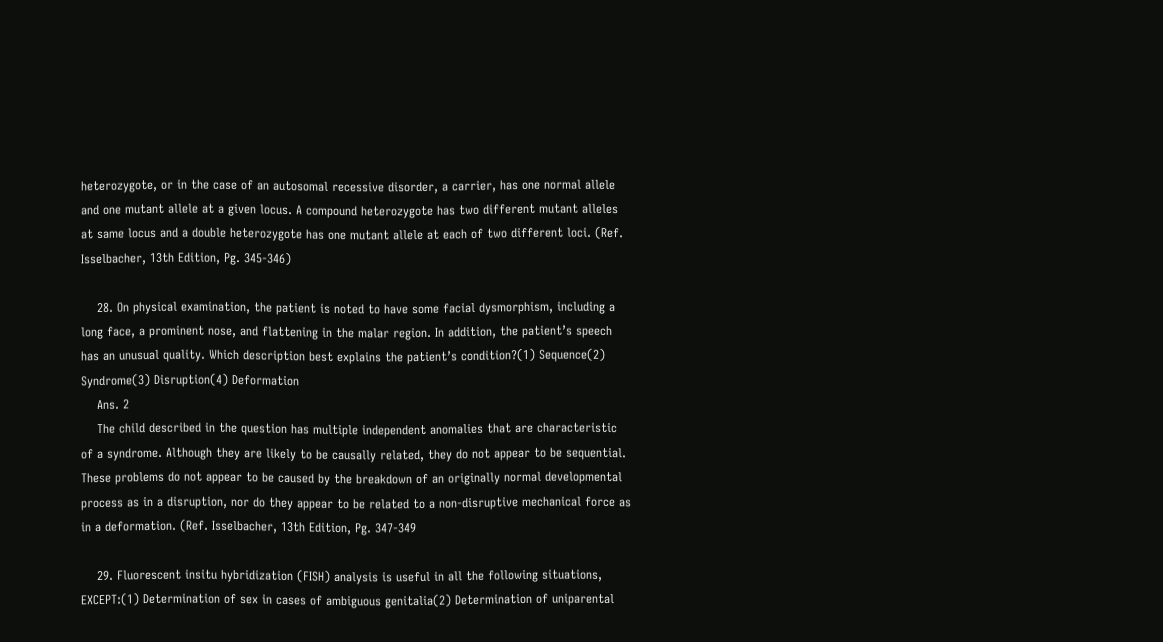heterozygote, or in the case of an autosomal recessive disorder, a carrier, has one normal allele and one mutant allele at a given locus. A compound heterozygote has two different mutant alleles at same locus and a double heterozygote has one mutant allele at each of two different loci. (Ref. Isselbacher, 13th Edition, Pg. 345-346)

    28. On physical examination, the patient is noted to have some facial dysmorphism, including a long face, a prominent nose, and flattening in the malar region. In addition, the patient’s speech has an unusual quality. Which description best explains the patient’s condition?(1) Sequence(2) Syndrome(3) Disruption(4) Deformation
    Ans. 2
    The child described in the question has multiple independent anomalies that are characteristic of a syndrome. Although they are likely to be causally related, they do not appear to be sequential. These problems do not appear to be caused by the breakdown of an originally normal developmental process as in a disruption, nor do they appear to be related to a non-disruptive mechanical force as in a deformation. (Ref. Isselbacher, 13th Edition, Pg. 347-349

    29. Fluorescent insitu hybridization (FISH) analysis is useful in all the following situations, EXCEPT:(1) Determination of sex in cases of ambiguous genitalia(2) Determination of uniparental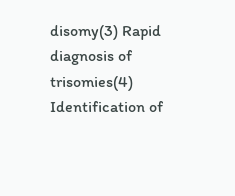disomy(3) Rapid diagnosis of trisomies(4) Identification of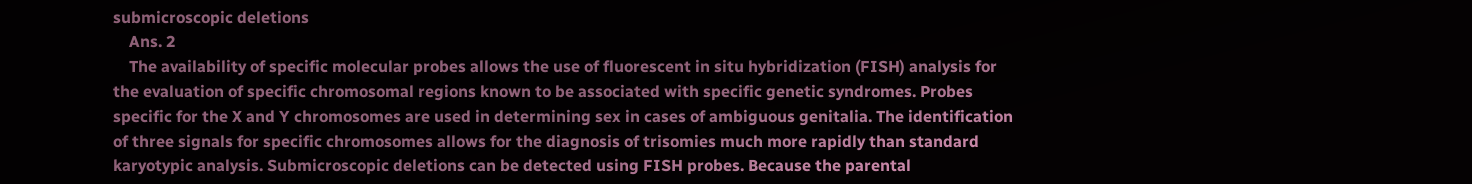submicroscopic deletions
    Ans. 2
    The availability of specific molecular probes allows the use of fluorescent in situ hybridization (FISH) analysis for the evaluation of specific chromosomal regions known to be associated with specific genetic syndromes. Probes specific for the X and Y chromosomes are used in determining sex in cases of ambiguous genitalia. The identification of three signals for specific chromosomes allows for the diagnosis of trisomies much more rapidly than standard karyotypic analysis. Submicroscopic deletions can be detected using FISH probes. Because the parental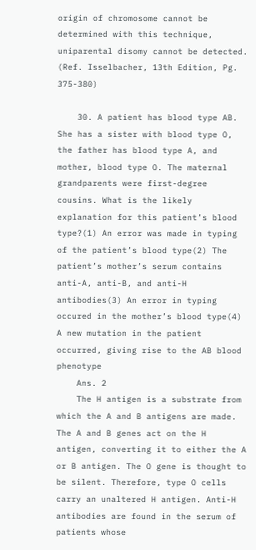origin of chromosome cannot be determined with this technique, uniparental disomy cannot be detected. (Ref. Isselbacher, 13th Edition, Pg. 375-380)

    30. A patient has blood type AB. She has a sister with blood type O, the father has blood type A, and mother, blood type O. The maternal grandparents were first-degree cousins. What is the likely explanation for this patient’s blood type?(1) An error was made in typing of the patient’s blood type(2) The patient’s mother’s serum contains anti-A, anti-B, and anti-H antibodies(3) An error in typing occured in the mother’s blood type(4) A new mutation in the patient occurred, giving rise to the AB blood phenotype
    Ans. 2
    The H antigen is a substrate from which the A and B antigens are made. The A and B genes act on the H antigen, converting it to either the A or B antigen. The O gene is thought to be silent. Therefore, type O cells carry an unaltered H antigen. Anti-H antibodies are found in the serum of patients whose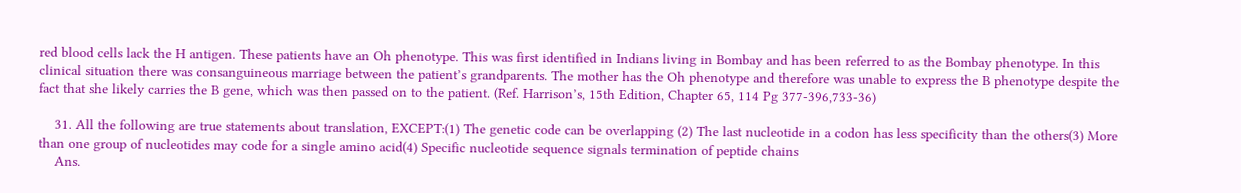red blood cells lack the H antigen. These patients have an Oh phenotype. This was first identified in Indians living in Bombay and has been referred to as the Bombay phenotype. In this clinical situation there was consanguineous marriage between the patient’s grandparents. The mother has the Oh phenotype and therefore was unable to express the B phenotype despite the fact that she likely carries the B gene, which was then passed on to the patient. (Ref. Harrison’s, 15th Edition, Chapter 65, 114 Pg 377-396,733-36)

    31. All the following are true statements about translation, EXCEPT:(1) The genetic code can be overlapping (2) The last nucleotide in a codon has less specificity than the others(3) More than one group of nucleotides may code for a single amino acid(4) Specific nucleotide sequence signals termination of peptide chains
    Ans.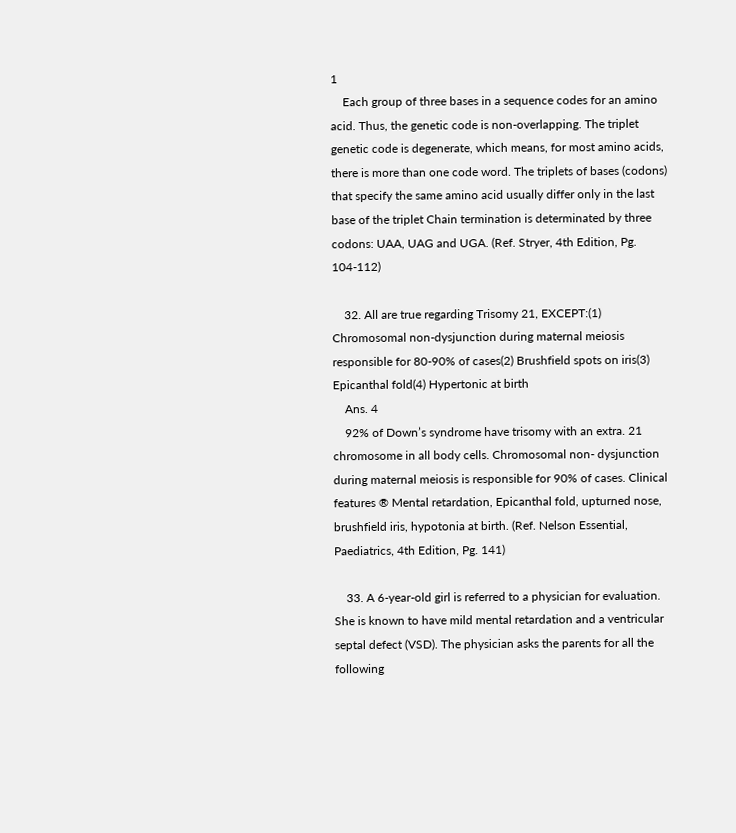1
    Each group of three bases in a sequence codes for an amino acid. Thus, the genetic code is non-overlapping. The triplet genetic code is degenerate, which means, for most amino acids, there is more than one code word. The triplets of bases (codons) that specify the same amino acid usually differ only in the last base of the triplet Chain termination is determinated by three codons: UAA, UAG and UGA. (Ref. Stryer, 4th Edition, Pg. 104-112)

    32. All are true regarding Trisomy 21, EXCEPT:(1) Chromosomal non-dysjunction during maternal meiosis responsible for 80-90% of cases(2) Brushfield spots on iris(3) Epicanthal fold(4) Hypertonic at birth
    Ans. 4
    92% of Down’s syndrome have trisomy with an extra. 21 chromosome in all body cells. Chromosomal non- dysjunction during maternal meiosis is responsible for 90% of cases. Clinical features ® Mental retardation, Epicanthal fold, upturned nose, brushfield iris, hypotonia at birth. (Ref. Nelson Essential, Paediatrics, 4th Edition, Pg. 141)

    33. A 6-year-old girl is referred to a physician for evaluation. She is known to have mild mental retardation and a ventricular septal defect (VSD). The physician asks the parents for all the following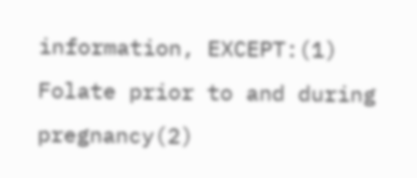information, EXCEPT:(1) Folate prior to and during pregnancy(2)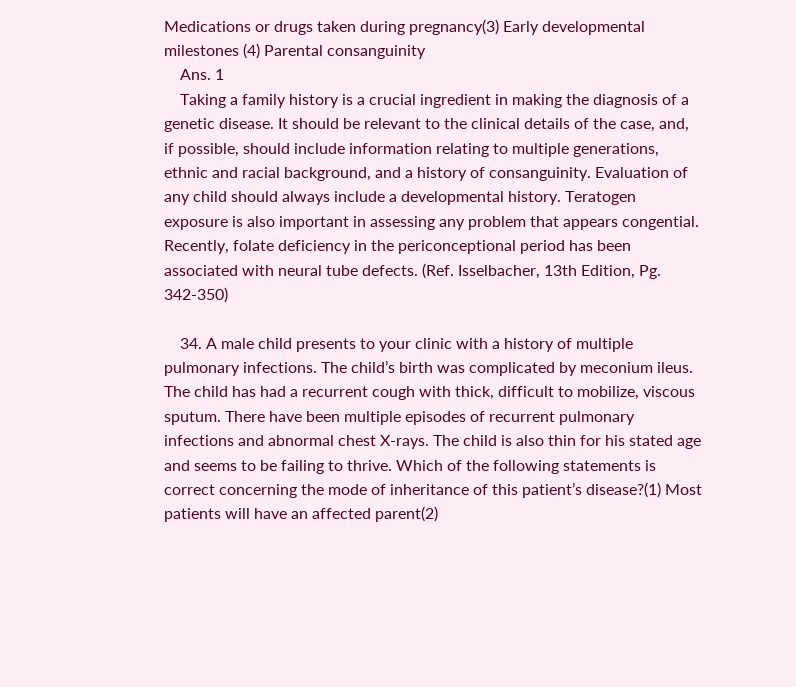Medications or drugs taken during pregnancy(3) Early developmental milestones (4) Parental consanguinity
    Ans. 1
    Taking a family history is a crucial ingredient in making the diagnosis of a genetic disease. It should be relevant to the clinical details of the case, and, if possible, should include information relating to multiple generations, ethnic and racial background, and a history of consanguinity. Evaluation of any child should always include a developmental history. Teratogen exposure is also important in assessing any problem that appears congential. Recently, folate deficiency in the periconceptional period has been associated with neural tube defects. (Ref. Isselbacher, 13th Edition, Pg. 342-350)

    34. A male child presents to your clinic with a history of multiple pulmonary infections. The child’s birth was complicated by meconium ileus. The child has had a recurrent cough with thick, difficult to mobilize, viscous sputum. There have been multiple episodes of recurrent pulmonary infections and abnormal chest X-rays. The child is also thin for his stated age and seems to be failing to thrive. Which of the following statements is correct concerning the mode of inheritance of this patient’s disease?(1) Most patients will have an affected parent(2)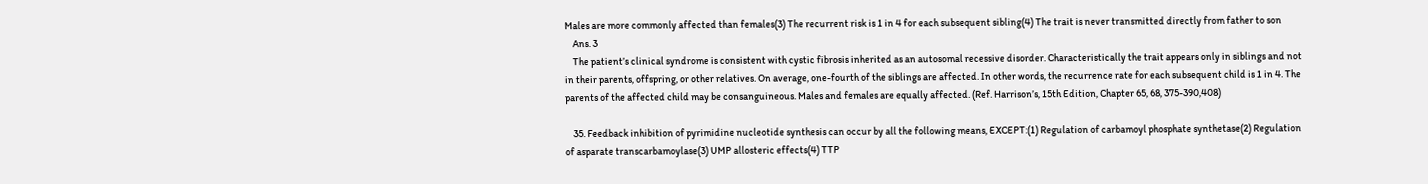Males are more commonly affected than females(3) The recurrent risk is 1 in 4 for each subsequent sibling(4) The trait is never transmitted directly from father to son
    Ans. 3
    The patient’s clinical syndrome is consistent with cystic fibrosis inherited as an autosomal recessive disorder. Characteristically the trait appears only in siblings and not in their parents, offspring, or other relatives. On average, one-fourth of the siblings are affected. In other words, the recurrence rate for each subsequent child is 1 in 4. The parents of the affected child may be consanguineous. Males and females are equally affected. (Ref. Harrison’s, 15th Edition, Chapter 65, 68, 375-390,408)

    35. Feedback inhibition of pyrimidine nucleotide synthesis can occur by all the following means, EXCEPT:(1) Regulation of carbamoyl phosphate synthetase(2) Regulation of asparate transcarbamoylase(3) UMP allosteric effects(4) TTP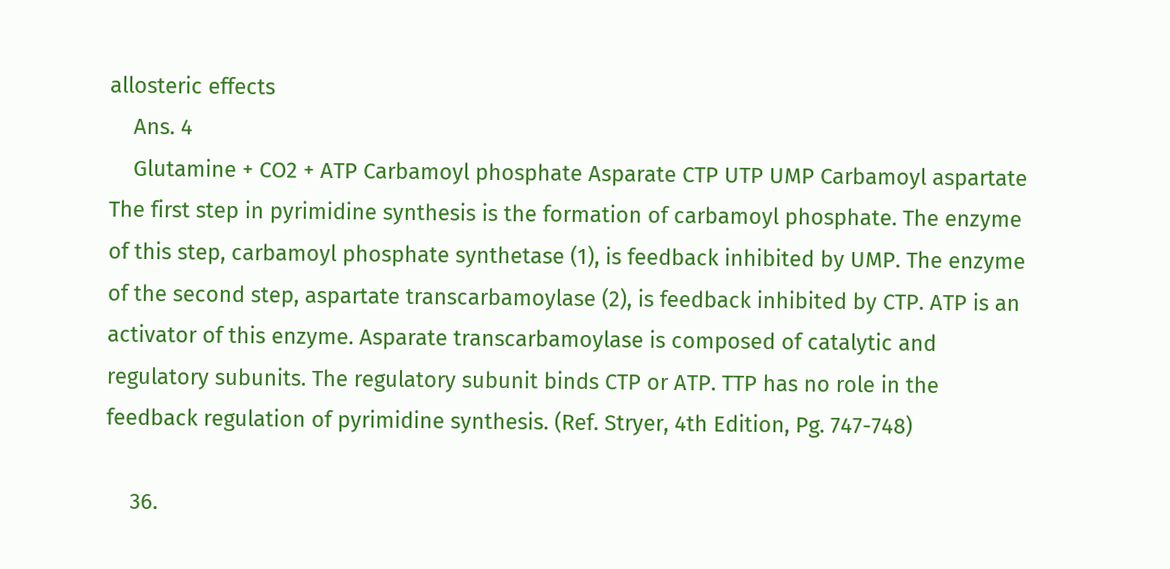allosteric effects
    Ans. 4
    Glutamine + CO2 + ATP Carbamoyl phosphate Asparate CTP UTP UMP Carbamoyl aspartate The first step in pyrimidine synthesis is the formation of carbamoyl phosphate. The enzyme of this step, carbamoyl phosphate synthetase (1), is feedback inhibited by UMP. The enzyme of the second step, aspartate transcarbamoylase (2), is feedback inhibited by CTP. ATP is an activator of this enzyme. Asparate transcarbamoylase is composed of catalytic and regulatory subunits. The regulatory subunit binds CTP or ATP. TTP has no role in the feedback regulation of pyrimidine synthesis. (Ref. Stryer, 4th Edition, Pg. 747-748)

    36.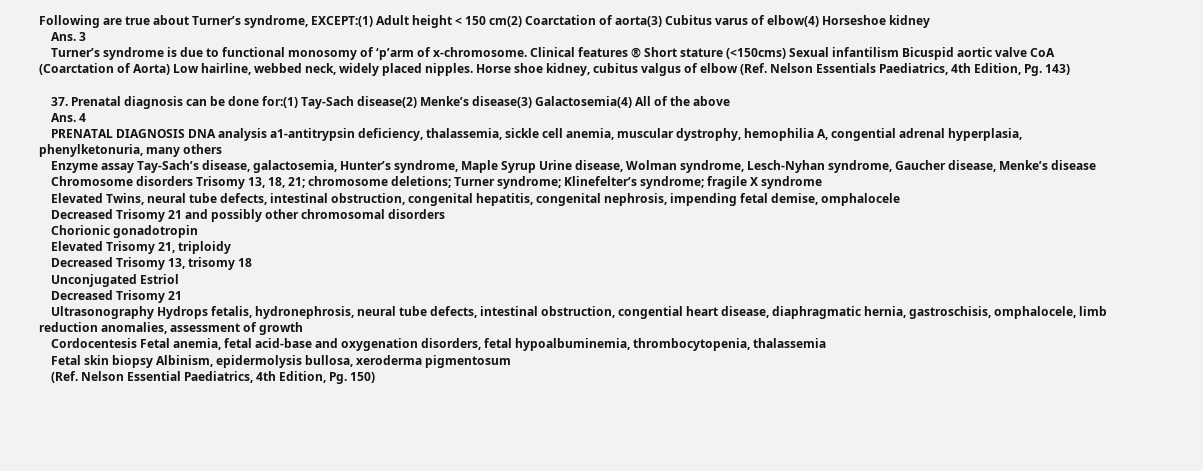Following are true about Turner’s syndrome, EXCEPT:(1) Adult height < 150 cm(2) Coarctation of aorta(3) Cubitus varus of elbow(4) Horseshoe kidney
    Ans. 3
    Turner’s syndrome is due to functional monosomy of ‘p’arm of x-chromosome. Clinical features ® Short stature (<150cms) Sexual infantilism Bicuspid aortic valve CoA (Coarctation of Aorta) Low hairline, webbed neck, widely placed nipples. Horse shoe kidney, cubitus valgus of elbow (Ref. Nelson Essentials Paediatrics, 4th Edition, Pg. 143)

    37. Prenatal diagnosis can be done for:(1) Tay-Sach disease(2) Menke’s disease(3) Galactosemia(4) All of the above
    Ans. 4
    PRENATAL DIAGNOSIS DNA analysis a1-antitrypsin deficiency, thalassemia, sickle cell anemia, muscular dystrophy, hemophilia A, congential adrenal hyperplasia, phenylketonuria, many others
    Enzyme assay Tay-Sach’s disease, galactosemia, Hunter’s syndrome, Maple Syrup Urine disease, Wolman syndrome, Lesch-Nyhan syndrome, Gaucher disease, Menke’s disease
    Chromosome disorders Trisomy 13, 18, 21; chromosome deletions; Turner syndrome; Klinefelter’s syndrome; fragile X syndrome
    Elevated Twins, neural tube defects, intestinal obstruction, congenital hepatitis, congenital nephrosis, impending fetal demise, omphalocele
    Decreased Trisomy 21 and possibly other chromosomal disorders
    Chorionic gonadotropin
    Elevated Trisomy 21, triploidy
    Decreased Trisomy 13, trisomy 18
    Unconjugated Estriol
    Decreased Trisomy 21
    Ultrasonography Hydrops fetalis, hydronephrosis, neural tube defects, intestinal obstruction, congential heart disease, diaphragmatic hernia, gastroschisis, omphalocele, limb reduction anomalies, assessment of growth
    Cordocentesis Fetal anemia, fetal acid-base and oxygenation disorders, fetal hypoalbuminemia, thrombocytopenia, thalassemia
    Fetal skin biopsy Albinism, epidermolysis bullosa, xeroderma pigmentosum
    (Ref. Nelson Essential Paediatrics, 4th Edition, Pg. 150)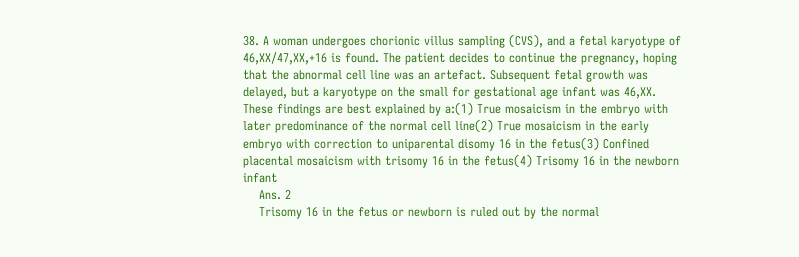38. A woman undergoes chorionic villus sampling (CVS), and a fetal karyotype of 46,XX/47,XX,+16 is found. The patient decides to continue the pregnancy, hoping that the abnormal cell line was an artefact. Subsequent fetal growth was delayed, but a karyotype on the small for gestational age infant was 46,XX. These findings are best explained by a:(1) True mosaicism in the embryo with later predominance of the normal cell line(2) True mosaicism in the early embryo with correction to uniparental disomy 16 in the fetus(3) Confined placental mosaicism with trisomy 16 in the fetus(4) Trisomy 16 in the newborn infant
    Ans. 2
    Trisomy 16 in the fetus or newborn is ruled out by the normal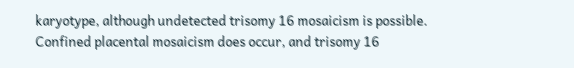karyotype, although undetected trisomy 16 mosaicism is possible. Confined placental mosaicism does occur, and trisomy 16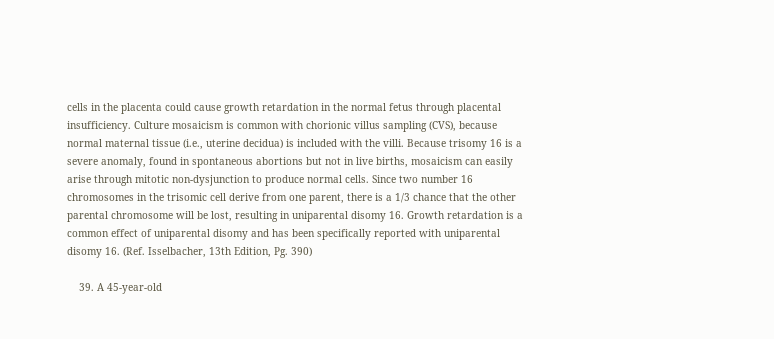cells in the placenta could cause growth retardation in the normal fetus through placental insufficiency. Culture mosaicism is common with chorionic villus sampling (CVS), because normal maternal tissue (i.e., uterine decidua) is included with the villi. Because trisomy 16 is a severe anomaly, found in spontaneous abortions but not in live births, mosaicism can easily arise through mitotic non-dysjunction to produce normal cells. Since two number 16 chromosomes in the trisomic cell derive from one parent, there is a 1/3 chance that the other parental chromosome will be lost, resulting in uniparental disomy 16. Growth retardation is a common effect of uniparental disomy and has been specifically reported with uniparental disomy 16. (Ref. Isselbacher, 13th Edition, Pg. 390)

    39. A 45-year-old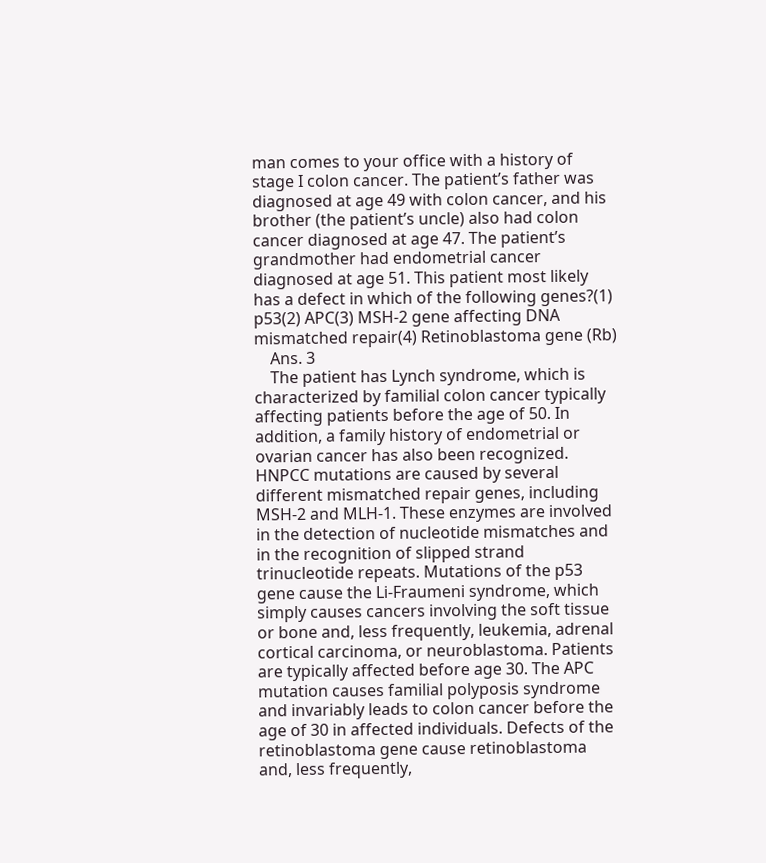man comes to your office with a history of stage I colon cancer. The patient’s father was diagnosed at age 49 with colon cancer, and his brother (the patient’s uncle) also had colon cancer diagnosed at age 47. The patient’s grandmother had endometrial cancer diagnosed at age 51. This patient most likely has a defect in which of the following genes?(1) p53(2) APC(3) MSH-2 gene affecting DNA mismatched repair(4) Retinoblastoma gene (Rb)
    Ans. 3
    The patient has Lynch syndrome, which is characterized by familial colon cancer typically affecting patients before the age of 50. In addition, a family history of endometrial or ovarian cancer has also been recognized. HNPCC mutations are caused by several different mismatched repair genes, including MSH-2 and MLH-1. These enzymes are involved in the detection of nucleotide mismatches and in the recognition of slipped strand trinucleotide repeats. Mutations of the p53 gene cause the Li-Fraumeni syndrome, which simply causes cancers involving the soft tissue or bone and, less frequently, leukemia, adrenal cortical carcinoma, or neuroblastoma. Patients are typically affected before age 30. The APC mutation causes familial polyposis syndrome and invariably leads to colon cancer before the age of 30 in affected individuals. Defects of the retinoblastoma gene cause retinoblastoma and, less frequently,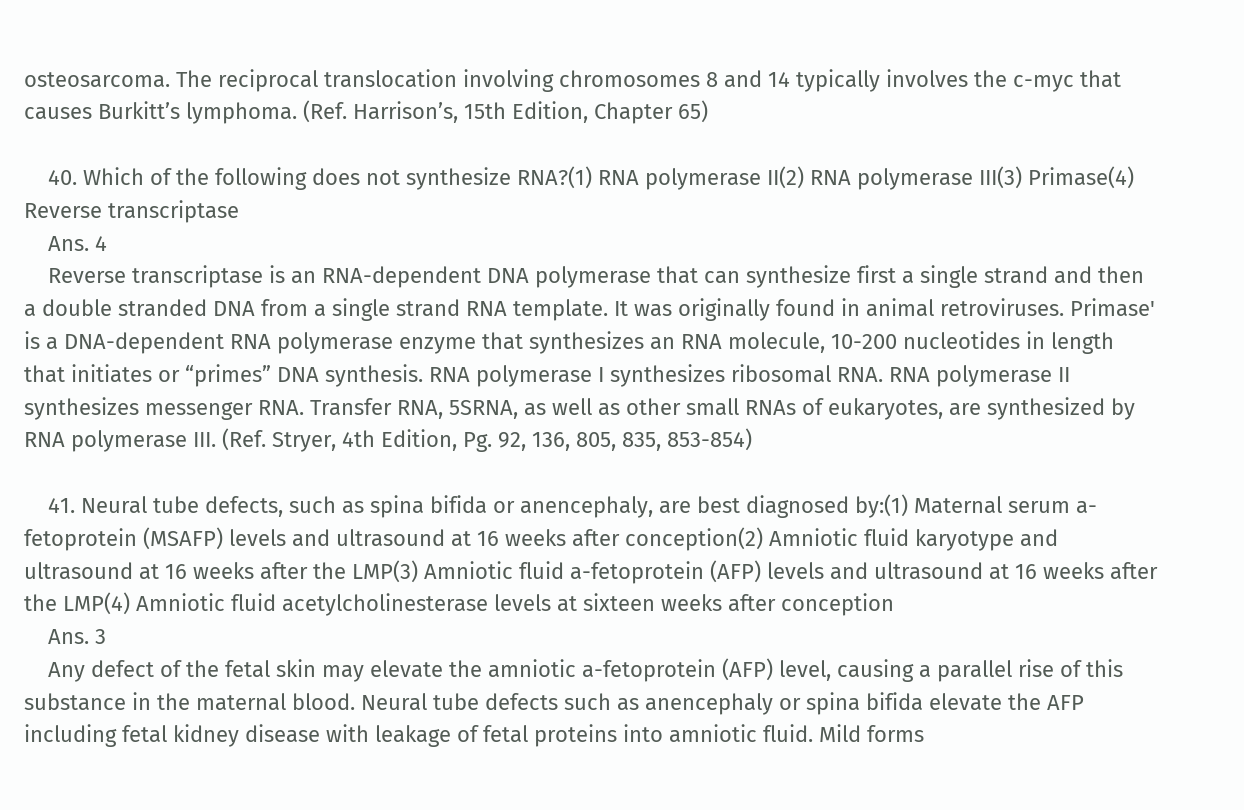osteosarcoma. The reciprocal translocation involving chromosomes 8 and 14 typically involves the c-myc that causes Burkitt’s lymphoma. (Ref. Harrison’s, 15th Edition, Chapter 65)

    40. Which of the following does not synthesize RNA?(1) RNA polymerase II(2) RNA polymerase III(3) Primase(4) Reverse transcriptase
    Ans. 4
    Reverse transcriptase is an RNA-dependent DNA polymerase that can synthesize first a single strand and then a double stranded DNA from a single strand RNA template. It was originally found in animal retroviruses. Primase' is a DNA-dependent RNA polymerase enzyme that synthesizes an RNA molecule, 10-200 nucleotides in length that initiates or “primes” DNA synthesis. RNA polymerase I synthesizes ribosomal RNA. RNA polymerase II synthesizes messenger RNA. Transfer RNA, 5SRNA, as well as other small RNAs of eukaryotes, are synthesized by RNA polymerase III. (Ref. Stryer, 4th Edition, Pg. 92, 136, 805, 835, 853-854)

    41. Neural tube defects, such as spina bifida or anencephaly, are best diagnosed by:(1) Maternal serum a-fetoprotein (MSAFP) levels and ultrasound at 16 weeks after conception(2) Amniotic fluid karyotype and ultrasound at 16 weeks after the LMP(3) Amniotic fluid a-fetoprotein (AFP) levels and ultrasound at 16 weeks after the LMP(4) Amniotic fluid acetylcholinesterase levels at sixteen weeks after conception
    Ans. 3
    Any defect of the fetal skin may elevate the amniotic a-fetoprotein (AFP) level, causing a parallel rise of this substance in the maternal blood. Neural tube defects such as anencephaly or spina bifida elevate the AFP including fetal kidney disease with leakage of fetal proteins into amniotic fluid. Mild forms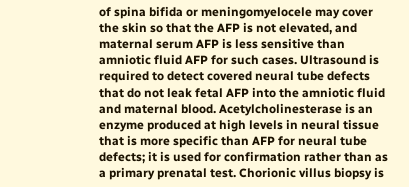of spina bifida or meningomyelocele may cover the skin so that the AFP is not elevated, and maternal serum AFP is less sensitive than amniotic fluid AFP for such cases. Ultrasound is required to detect covered neural tube defects that do not leak fetal AFP into the amniotic fluid and maternal blood. Acetylcholinesterase is an enzyme produced at high levels in neural tissue that is more specific than AFP for neural tube defects; it is used for confirmation rather than as a primary prenatal test. Chorionic villus biopsy is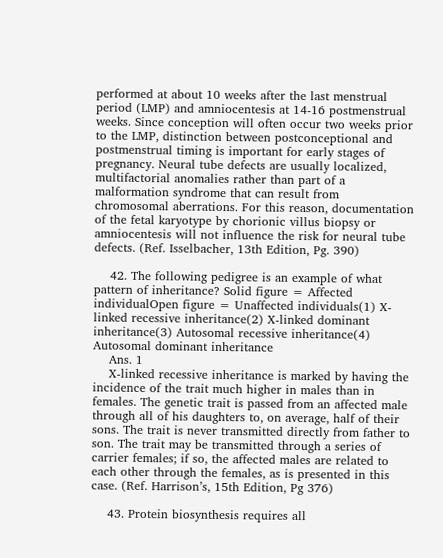performed at about 10 weeks after the last menstrual period (LMP) and amniocentesis at 14-16 postmenstrual weeks. Since conception will often occur two weeks prior to the LMP, distinction between postconceptional and postmenstrual timing is important for early stages of pregnancy. Neural tube defects are usually localized, multifactorial anomalies rather than part of a malformation syndrome that can result from chromosomal aberrations. For this reason, documentation of the fetal karyotype by chorionic villus biopsy or amniocentesis will not influence the risk for neural tube defects. (Ref. Isselbacher, 13th Edition, Pg. 390)

    42. The following pedigree is an example of what pattern of inheritance? Solid figure = Affected individualOpen figure = Unaffected individuals(1) X-linked recessive inheritance(2) X-linked dominant inheritance(3) Autosomal recessive inheritance(4) Autosomal dominant inheritance
    Ans. 1
    X-linked recessive inheritance is marked by having the incidence of the trait much higher in males than in females. The genetic trait is passed from an affected male through all of his daughters to, on average, half of their sons. The trait is never transmitted directly from father to son. The trait may be transmitted through a series of carrier females; if so, the affected males are related to each other through the females, as is presented in this case. (Ref. Harrison’s, 15th Edition, Pg 376)

    43. Protein biosynthesis requires all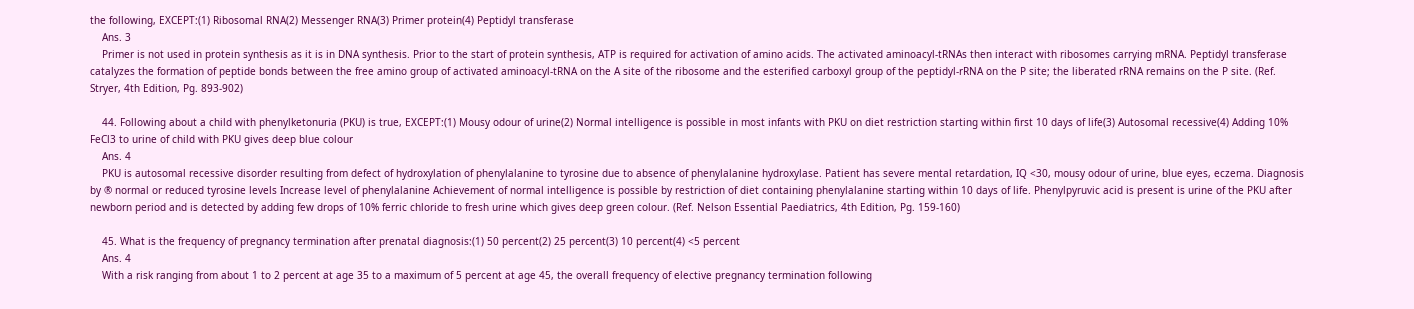the following, EXCEPT:(1) Ribosomal RNA(2) Messenger RNA(3) Primer protein(4) Peptidyl transferase
    Ans. 3
    Primer is not used in protein synthesis as it is in DNA synthesis. Prior to the start of protein synthesis, ATP is required for activation of amino acids. The activated aminoacyl-tRNAs then interact with ribosomes carrying mRNA. Peptidyl transferase catalyzes the formation of peptide bonds between the free amino group of activated aminoacyl-tRNA on the A site of the ribosome and the esterified carboxyl group of the peptidyl-rRNA on the P site; the liberated rRNA remains on the P site. (Ref. Stryer, 4th Edition, Pg. 893-902)

    44. Following about a child with phenylketonuria (PKU) is true, EXCEPT:(1) Mousy odour of urine(2) Normal intelligence is possible in most infants with PKU on diet restriction starting within first 10 days of life(3) Autosomal recessive(4) Adding 10% FeCl3 to urine of child with PKU gives deep blue colour
    Ans. 4
    PKU is autosomal recessive disorder resulting from defect of hydroxylation of phenylalanine to tyrosine due to absence of phenylalanine hydroxylase. Patient has severe mental retardation, IQ <30, mousy odour of urine, blue eyes, eczema. Diagnosis by ® normal or reduced tyrosine levels Increase level of phenylalanine Achievement of normal intelligence is possible by restriction of diet containing phenylalanine starting within 10 days of life. Phenylpyruvic acid is present is urine of the PKU after newborn period and is detected by adding few drops of 10% ferric chloride to fresh urine which gives deep green colour. (Ref. Nelson Essential Paediatrics, 4th Edition, Pg. 159-160)

    45. What is the frequency of pregnancy termination after prenatal diagnosis:(1) 50 percent(2) 25 percent(3) 10 percent(4) <5 percent
    Ans. 4
    With a risk ranging from about 1 to 2 percent at age 35 to a maximum of 5 percent at age 45, the overall frequency of elective pregnancy termination following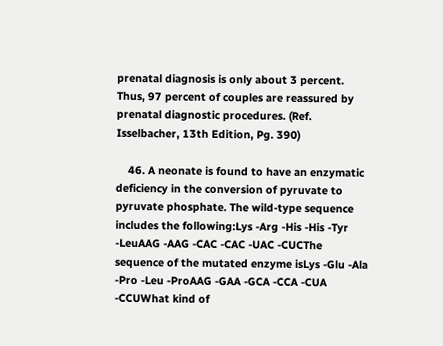prenatal diagnosis is only about 3 percent. Thus, 97 percent of couples are reassured by prenatal diagnostic procedures. (Ref. Isselbacher, 13th Edition, Pg. 390)

    46. A neonate is found to have an enzymatic deficiency in the conversion of pyruvate to pyruvate phosphate. The wild-type sequence includes the following:Lys -Arg -His -His -Tyr -LeuAAG -AAG -CAC -CAC -UAC -CUCThe sequence of the mutated enzyme isLys -Glu -Ala -Pro -Leu -ProAAG -GAA -GCA -CCA -CUA -CCUWhat kind of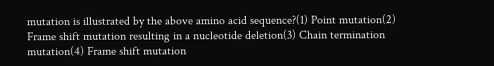mutation is illustrated by the above amino acid sequence?(1) Point mutation(2) Frame shift mutation resulting in a nucleotide deletion(3) Chain termination mutation(4) Frame shift mutation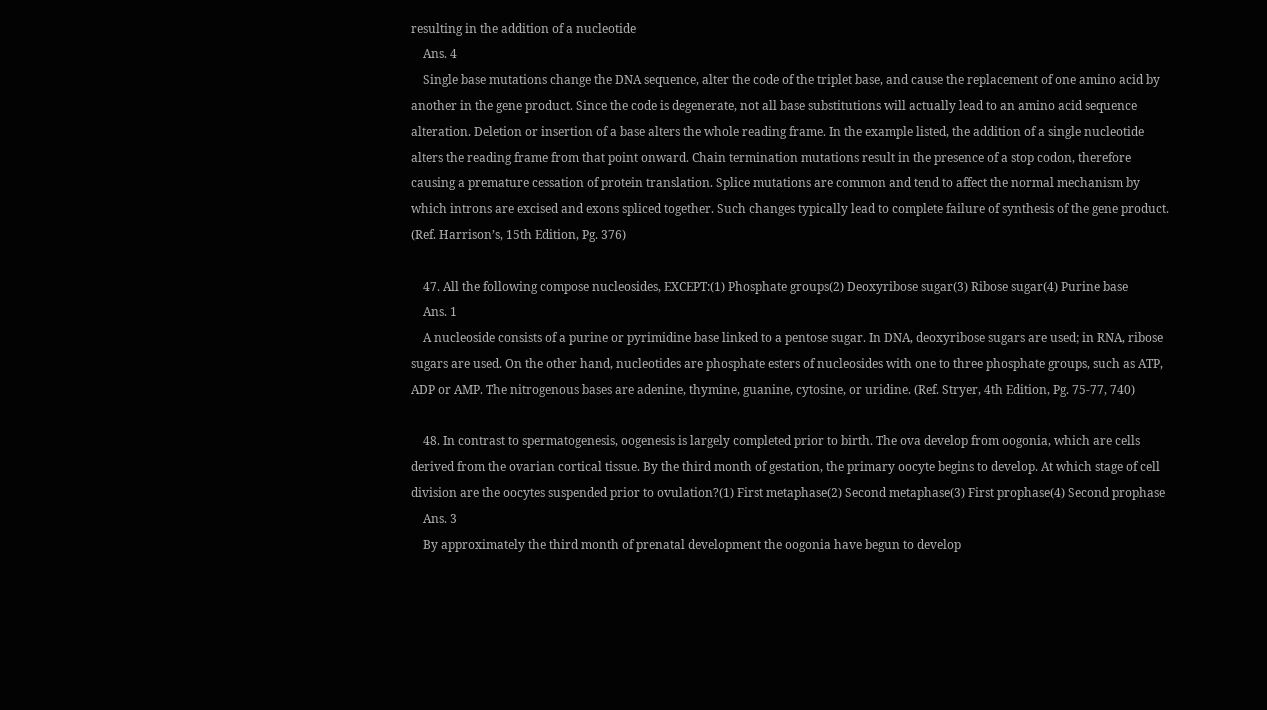resulting in the addition of a nucleotide
    Ans. 4
    Single base mutations change the DNA sequence, alter the code of the triplet base, and cause the replacement of one amino acid by another in the gene product. Since the code is degenerate, not all base substitutions will actually lead to an amino acid sequence alteration. Deletion or insertion of a base alters the whole reading frame. In the example listed, the addition of a single nucleotide alters the reading frame from that point onward. Chain termination mutations result in the presence of a stop codon, therefore causing a premature cessation of protein translation. Splice mutations are common and tend to affect the normal mechanism by which introns are excised and exons spliced together. Such changes typically lead to complete failure of synthesis of the gene product. (Ref. Harrison’s, 15th Edition, Pg. 376)

    47. All the following compose nucleosides, EXCEPT:(1) Phosphate groups(2) Deoxyribose sugar(3) Ribose sugar(4) Purine base
    Ans. 1
    A nucleoside consists of a purine or pyrimidine base linked to a pentose sugar. In DNA, deoxyribose sugars are used; in RNA, ribose sugars are used. On the other hand, nucleotides are phosphate esters of nucleosides with one to three phosphate groups, such as ATP, ADP or AMP. The nitrogenous bases are adenine, thymine, guanine, cytosine, or uridine. (Ref. Stryer, 4th Edition, Pg. 75-77, 740)

    48. In contrast to spermatogenesis, oogenesis is largely completed prior to birth. The ova develop from oogonia, which are cells derived from the ovarian cortical tissue. By the third month of gestation, the primary oocyte begins to develop. At which stage of cell division are the oocytes suspended prior to ovulation?(1) First metaphase(2) Second metaphase(3) First prophase(4) Second prophase
    Ans. 3
    By approximately the third month of prenatal development the oogonia have begun to develop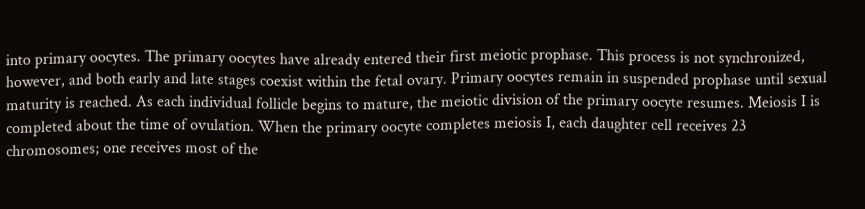into primary oocytes. The primary oocytes have already entered their first meiotic prophase. This process is not synchronized, however, and both early and late stages coexist within the fetal ovary. Primary oocytes remain in suspended prophase until sexual maturity is reached. As each individual follicle begins to mature, the meiotic division of the primary oocyte resumes. Meiosis I is completed about the time of ovulation. When the primary oocyte completes meiosis I, each daughter cell receives 23 chromosomes; one receives most of the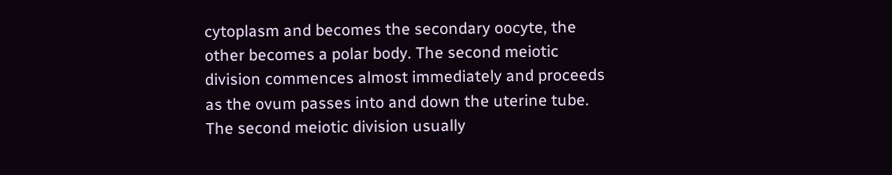cytoplasm and becomes the secondary oocyte, the other becomes a polar body. The second meiotic division commences almost immediately and proceeds as the ovum passes into and down the uterine tube. The second meiotic division usually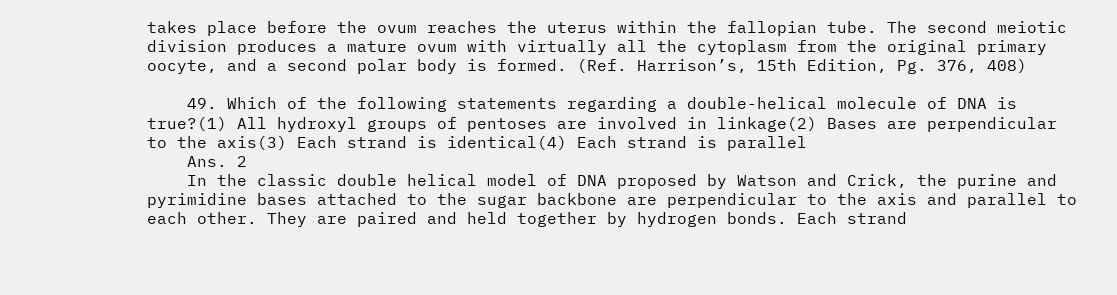takes place before the ovum reaches the uterus within the fallopian tube. The second meiotic division produces a mature ovum with virtually all the cytoplasm from the original primary oocyte, and a second polar body is formed. (Ref. Harrison’s, 15th Edition, Pg. 376, 408)

    49. Which of the following statements regarding a double-helical molecule of DNA is true?(1) All hydroxyl groups of pentoses are involved in linkage(2) Bases are perpendicular to the axis(3) Each strand is identical(4) Each strand is parallel
    Ans. 2
    In the classic double helical model of DNA proposed by Watson and Crick, the purine and pyrimidine bases attached to the sugar backbone are perpendicular to the axis and parallel to each other. They are paired and held together by hydrogen bonds. Each strand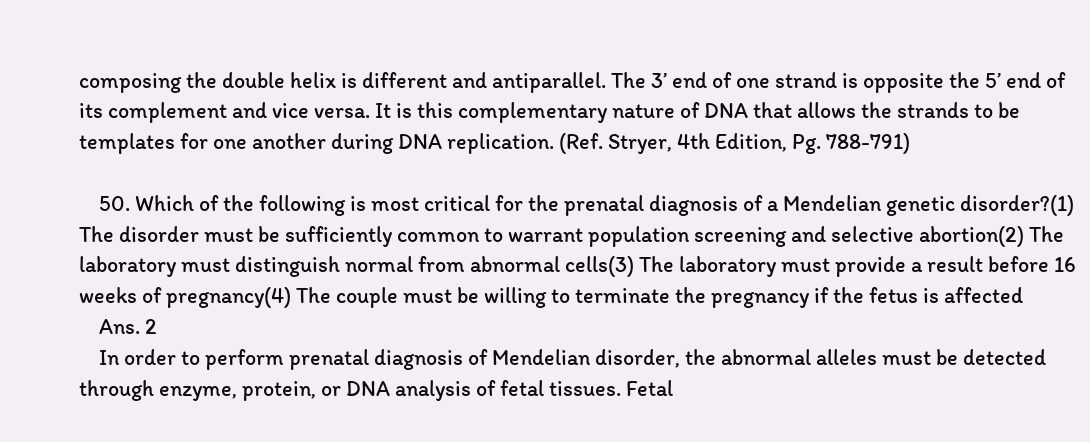composing the double helix is different and antiparallel. The 3’ end of one strand is opposite the 5’ end of its complement and vice versa. It is this complementary nature of DNA that allows the strands to be templates for one another during DNA replication. (Ref. Stryer, 4th Edition, Pg. 788-791)

    50. Which of the following is most critical for the prenatal diagnosis of a Mendelian genetic disorder?(1) The disorder must be sufficiently common to warrant population screening and selective abortion(2) The laboratory must distinguish normal from abnormal cells(3) The laboratory must provide a result before 16 weeks of pregnancy(4) The couple must be willing to terminate the pregnancy if the fetus is affected
    Ans. 2
    In order to perform prenatal diagnosis of Mendelian disorder, the abnormal alleles must be detected through enzyme, protein, or DNA analysis of fetal tissues. Fetal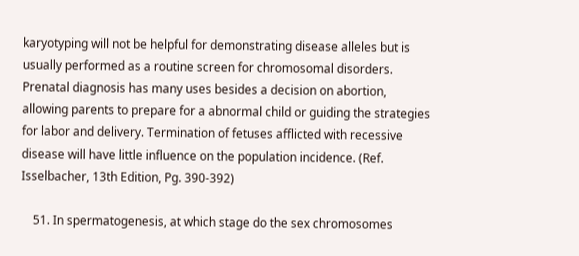karyotyping will not be helpful for demonstrating disease alleles but is usually performed as a routine screen for chromosomal disorders. Prenatal diagnosis has many uses besides a decision on abortion, allowing parents to prepare for a abnormal child or guiding the strategies for labor and delivery. Termination of fetuses afflicted with recessive disease will have little influence on the population incidence. (Ref. Isselbacher, 13th Edition, Pg. 390-392)

    51. In spermatogenesis, at which stage do the sex chromosomes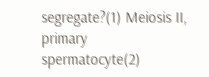segregate?(1) Meiosis II, primary spermatocyte(2)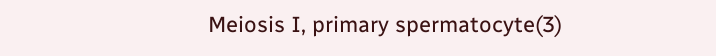Meiosis I, primary spermatocyte(3)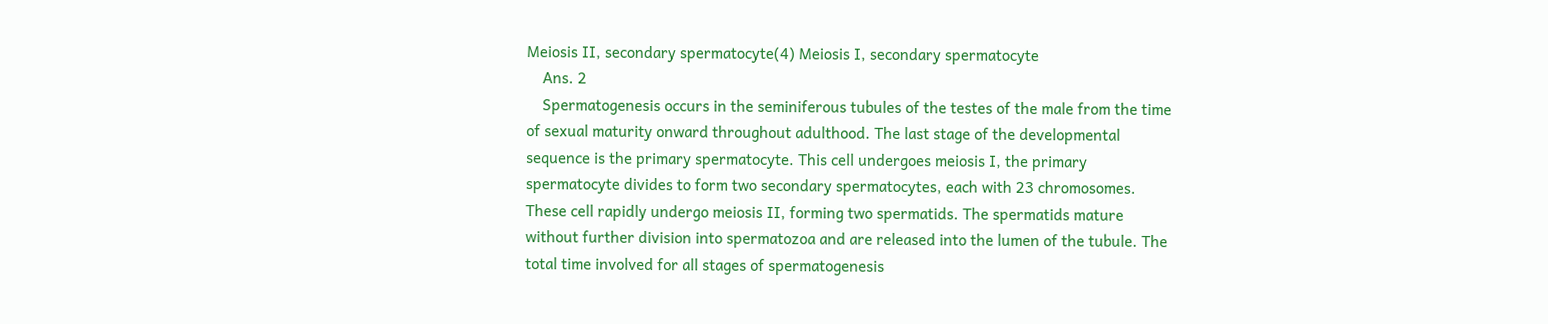Meiosis II, secondary spermatocyte(4) Meiosis I, secondary spermatocyte
    Ans. 2
    Spermatogenesis occurs in the seminiferous tubules of the testes of the male from the time of sexual maturity onward throughout adulthood. The last stage of the developmental sequence is the primary spermatocyte. This cell undergoes meiosis I, the primary spermatocyte divides to form two secondary spermatocytes, each with 23 chromosomes. These cell rapidly undergo meiosis II, forming two spermatids. The spermatids mature without further division into spermatozoa and are released into the lumen of the tubule. The total time involved for all stages of spermatogenesis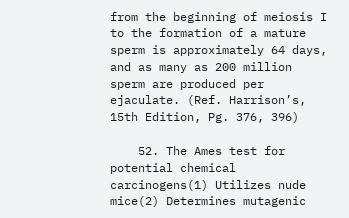from the beginning of meiosis I to the formation of a mature sperm is approximately 64 days, and as many as 200 million sperm are produced per ejaculate. (Ref. Harrison’s, 15th Edition, Pg. 376, 396)

    52. The Ames test for potential chemical carcinogens(1) Utilizes nude mice(2) Determines mutagenic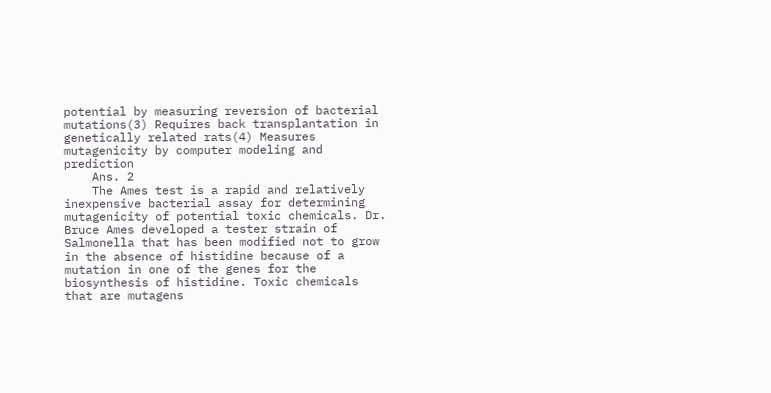potential by measuring reversion of bacterial mutations(3) Requires back transplantation in genetically related rats(4) Measures mutagenicity by computer modeling and prediction
    Ans. 2
    The Ames test is a rapid and relatively inexpensive bacterial assay for determining mutagenicity of potential toxic chemicals. Dr. Bruce Ames developed a tester strain of Salmonella that has been modified not to grow in the absence of histidine because of a mutation in one of the genes for the biosynthesis of histidine. Toxic chemicals that are mutagens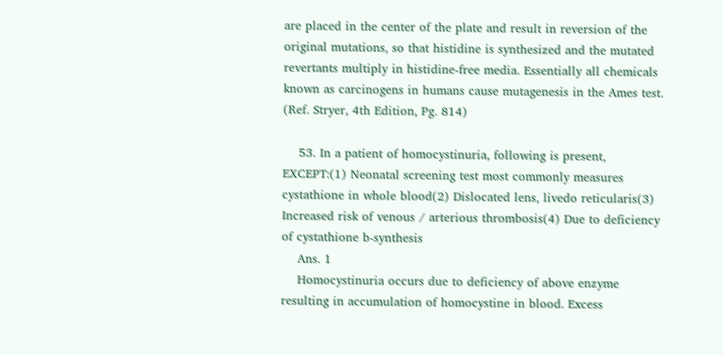are placed in the center of the plate and result in reversion of the original mutations, so that histidine is synthesized and the mutated revertants multiply in histidine-free media. Essentially all chemicals known as carcinogens in humans cause mutagenesis in the Ames test. (Ref. Stryer, 4th Edition, Pg. 814)

    53. In a patient of homocystinuria, following is present, EXCEPT:(1) Neonatal screening test most commonly measures cystathione in whole blood(2) Dislocated lens, livedo reticularis(3) Increased risk of venous / arterious thrombosis(4) Due to deficiency of cystathione b-synthesis
    Ans. 1
    Homocystinuria occurs due to deficiency of above enzyme resulting in accumulation of homocystine in blood. Excess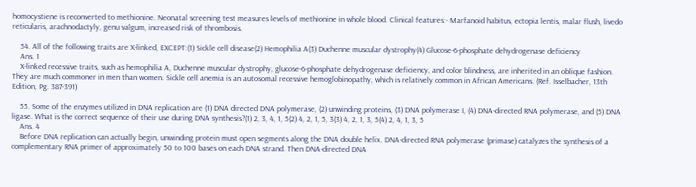homocystiene is reconverted to methionine. Neonatal screening test measures levels of methionine in whole blood. Clinical features:- Marfanoid habitus, ectopia lentis, malar flush, livedo reticularis, arachnodactyly, genu valgum, increased risk of thrombosis.

    54. All of the following traits are X-linked, EXCEPT:(1) Sickle cell disease(2) Hemophilia A(3) Duchenne muscular dystrophy(4) Glucose-6-phosphate dehydrogenase deficiency
    Ans. 1
    X-linked recessive traits, such as hemophilia A, Duchenne muscular dystrophy, glucose-6-phosphate dehydrogenase deficiency, and color blindness, are inherited in an oblique fashion. They are much commoner in men than women. Sickle cell anemia is an autosomal recessive hemoglobinopathy, which is relatively common in African Americans. (Ref. Isselbacher, 13th Edition, Pg. 387-391)

    55. Some of the enzymes utilized in DNA replication are (1) DNA directed DNA polymerase, (2) unwinding proteins, (3) DNA polymerase I, (4) DNA-directed RNA polymerase, and (5) DNA ligase. What is the correct sequence of their use during DNA synthesis?(1) 2, 3, 4, 1, 5(2) 4, 2, 1, 5, 3(3) 4, 2, 1, 3, 5(4) 2, 4, 1, 3, 5
    Ans. 4
    Before DNA replication can actually begin, unwinding protein must open segments along the DNA double helix. DNA-directed RNA polymerase (primase) catalyzes the synthesis of a complementary RNA primer of approximately 50 to 100 bases on each DNA strand. Then DNA-directed DNA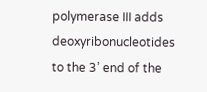polymerase III adds deoxyribonucleotides to the 3’ end of the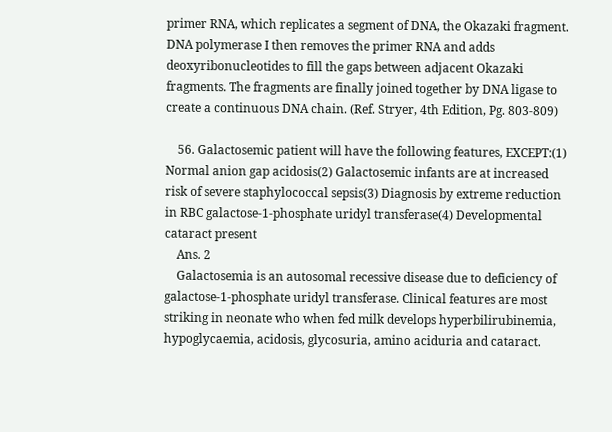primer RNA, which replicates a segment of DNA, the Okazaki fragment. DNA polymerase I then removes the primer RNA and adds deoxyribonucleotides to fill the gaps between adjacent Okazaki fragments. The fragments are finally joined together by DNA ligase to create a continuous DNA chain. (Ref. Stryer, 4th Edition, Pg. 803-809)

    56. Galactosemic patient will have the following features, EXCEPT:(1) Normal anion gap acidosis(2) Galactosemic infants are at increased risk of severe staphylococcal sepsis(3) Diagnosis by extreme reduction in RBC galactose-1-phosphate uridyl transferase(4) Developmental cataract present
    Ans. 2
    Galactosemia is an autosomal recessive disease due to deficiency of galactose-1-phosphate uridyl transferase. Clinical features are most striking in neonate who when fed milk develops hyperbilirubinemia, hypoglycaemia, acidosis, glycosuria, amino aciduria and cataract.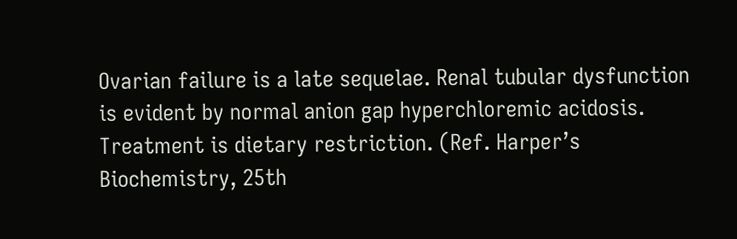Ovarian failure is a late sequelae. Renal tubular dysfunction is evident by normal anion gap hyperchloremic acidosis. Treatment is dietary restriction. (Ref. Harper’s Biochemistry, 25th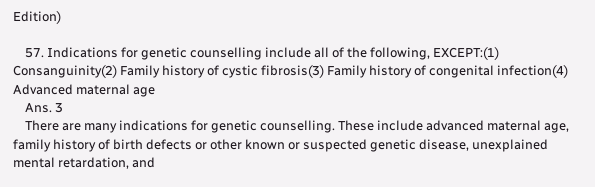Edition)

    57. Indications for genetic counselling include all of the following, EXCEPT:(1) Consanguinity(2) Family history of cystic fibrosis(3) Family history of congenital infection(4) Advanced maternal age
    Ans. 3
    There are many indications for genetic counselling. These include advanced maternal age, family history of birth defects or other known or suspected genetic disease, unexplained mental retardation, and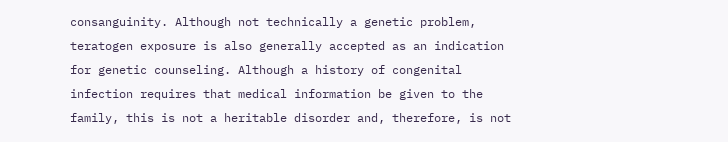consanguinity. Although not technically a genetic problem, teratogen exposure is also generally accepted as an indication for genetic counseling. Although a history of congenital infection requires that medical information be given to the family, this is not a heritable disorder and, therefore, is not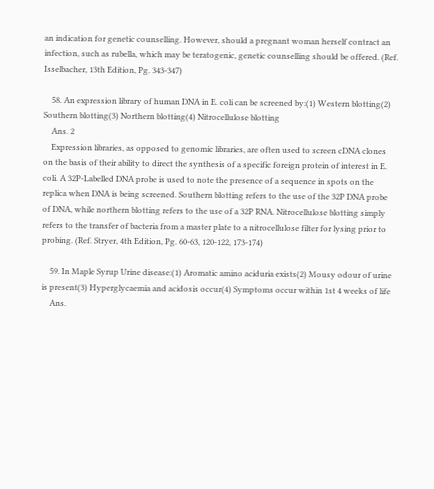an indication for genetic counselling. However, should a pregnant woman herself contract an infection, such as rubella, which may be teratogenic, genetic counselling should be offered. (Ref. Isselbacher, 13th Edition, Pg. 343-347)

    58. An expression library of human DNA in E. coli can be screened by:(1) Western blotting(2) Southern blotting(3) Northern blotting(4) Nitrocellulose blotting
    Ans. 2
    Expression libraries, as opposed to genomic libraries, are often used to screen cDNA clones on the basis of their ability to direct the synthesis of a specific foreign protein of interest in E. coli. A 32P-Labelled DNA probe is used to note the presence of a sequence in spots on the replica when DNA is being screened. Southern blotting refers to the use of the 32P DNA probe of DNA, while northern blotting refers to the use of a 32P RNA. Nitrocellulose blotting simply refers to the transfer of bacteria from a master plate to a nitrocellulose filter for lysing prior to probing. (Ref. Stryer, 4th Edition, Pg. 60-63, 120-122, 173-174)

    59. In Maple Syrup Urine disease:(1) Aromatic amino aciduria exists(2) Mousy odour of urine is present(3) Hyperglycaemia and acidosis occur(4) Symptoms occur within 1st 4 weeks of life
    Ans.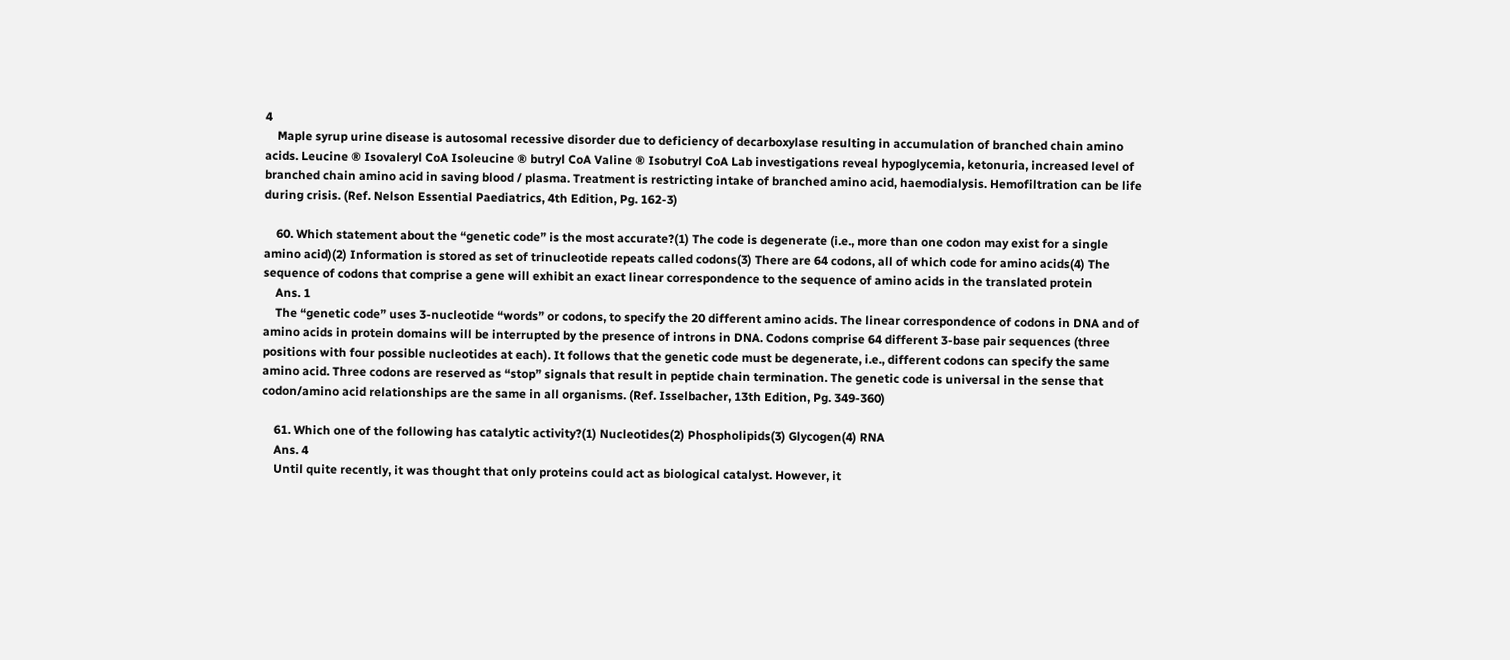4
    Maple syrup urine disease is autosomal recessive disorder due to deficiency of decarboxylase resulting in accumulation of branched chain amino acids. Leucine ® Isovaleryl CoA Isoleucine ® butryl CoA Valine ® Isobutryl CoA Lab investigations reveal hypoglycemia, ketonuria, increased level of branched chain amino acid in saving blood / plasma. Treatment is restricting intake of branched amino acid, haemodialysis. Hemofiltration can be life during crisis. (Ref. Nelson Essential Paediatrics, 4th Edition, Pg. 162-3)

    60. Which statement about the “genetic code” is the most accurate?(1) The code is degenerate (i.e., more than one codon may exist for a single amino acid)(2) Information is stored as set of trinucleotide repeats called codons(3) There are 64 codons, all of which code for amino acids(4) The sequence of codons that comprise a gene will exhibit an exact linear correspondence to the sequence of amino acids in the translated protein
    Ans. 1
    The “genetic code” uses 3-nucleotide “words” or codons, to specify the 20 different amino acids. The linear correspondence of codons in DNA and of amino acids in protein domains will be interrupted by the presence of introns in DNA. Codons comprise 64 different 3-base pair sequences (three positions with four possible nucleotides at each). It follows that the genetic code must be degenerate, i.e., different codons can specify the same amino acid. Three codons are reserved as “stop” signals that result in peptide chain termination. The genetic code is universal in the sense that codon/amino acid relationships are the same in all organisms. (Ref. Isselbacher, 13th Edition, Pg. 349-360)

    61. Which one of the following has catalytic activity?(1) Nucleotides(2) Phospholipids(3) Glycogen(4) RNA
    Ans. 4
    Until quite recently, it was thought that only proteins could act as biological catalyst. However, it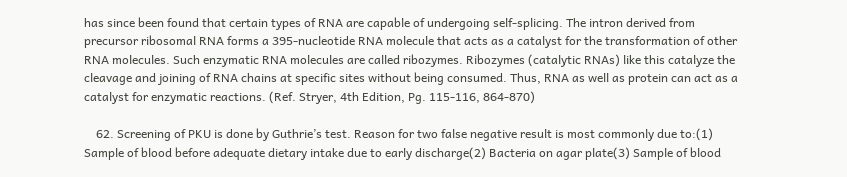has since been found that certain types of RNA are capable of undergoing self-splicing. The intron derived from precursor ribosomal RNA forms a 395-nucleotide RNA molecule that acts as a catalyst for the transformation of other RNA molecules. Such enzymatic RNA molecules are called ribozymes. Ribozymes (catalytic RNAs) like this catalyze the cleavage and joining of RNA chains at specific sites without being consumed. Thus, RNA as well as protein can act as a catalyst for enzymatic reactions. (Ref. Stryer, 4th Edition, Pg. 115-116, 864-870)

    62. Screening of PKU is done by Guthrie’s test. Reason for two false negative result is most commonly due to:(1) Sample of blood before adequate dietary intake due to early discharge(2) Bacteria on agar plate(3) Sample of blood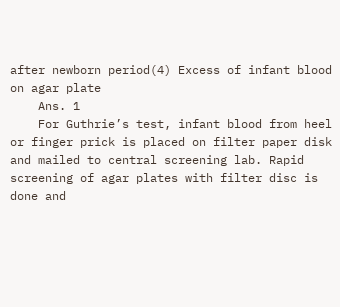after newborn period(4) Excess of infant blood on agar plate
    Ans. 1
    For Guthrie’s test, infant blood from heel or finger prick is placed on filter paper disk and mailed to central screening lab. Rapid screening of agar plates with filter disc is done and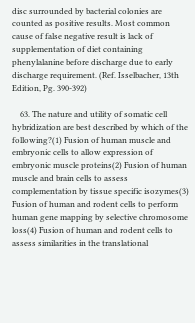disc surrounded by bacterial colonies are counted as positive results. Most common cause of false negative result is lack of supplementation of diet containing phenylalanine before discharge due to early discharge requirement. (Ref. Isselbacher, 13th Edition, Pg. 390-392)

    63. The nature and utility of somatic cell hybridization are best described by which of the following?(1) Fusion of human muscle and embryonic cells to allow expression of embryonic muscle proteins(2) Fusion of human muscle and brain cells to assess complementation by tissue specific isozymes(3) Fusion of human and rodent cells to perform human gene mapping by selective chromosome loss(4) Fusion of human and rodent cells to assess similarities in the translational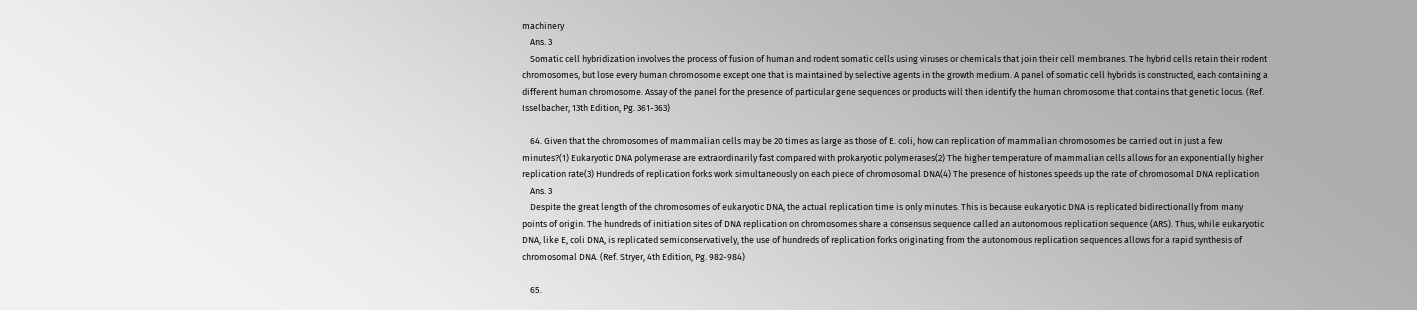machinery
    Ans. 3
    Somatic cell hybridization involves the process of fusion of human and rodent somatic cells using viruses or chemicals that join their cell membranes. The hybrid cells retain their rodent chromosomes, but lose every human chromosome except one that is maintained by selective agents in the growth medium. A panel of somatic cell hybrids is constructed, each containing a different human chromosome. Assay of the panel for the presence of particular gene sequences or products will then identify the human chromosome that contains that genetic locus. (Ref. Isselbacher, 13th Edition, Pg. 361-363)

    64. Given that the chromosomes of mammalian cells may be 20 times as large as those of E. coli, how can replication of mammalian chromosomes be carried out in just a few minutes?(1) Eukaryotic DNA polymerase are extraordinarily fast compared with prokaryotic polymerases(2) The higher temperature of mammalian cells allows for an exponentially higher replication rate(3) Hundreds of replication forks work simultaneously on each piece of chromosomal DNA(4) The presence of histones speeds up the rate of chromosomal DNA replication
    Ans. 3
    Despite the great length of the chromosomes of eukaryotic DNA, the actual replication time is only minutes. This is because eukaryotic DNA is replicated bidirectionally from many points of origin. The hundreds of initiation sites of DNA replication on chromosomes share a consensus sequence called an autonomous replication sequence (ARS). Thus, while eukaryotic DNA, like E, coli DNA, is replicated semiconservatively, the use of hundreds of replication forks originating from the autonomous replication sequences allows for a rapid synthesis of chromosomal DNA. (Ref. Stryer, 4th Edition, Pg. 982-984)

    65.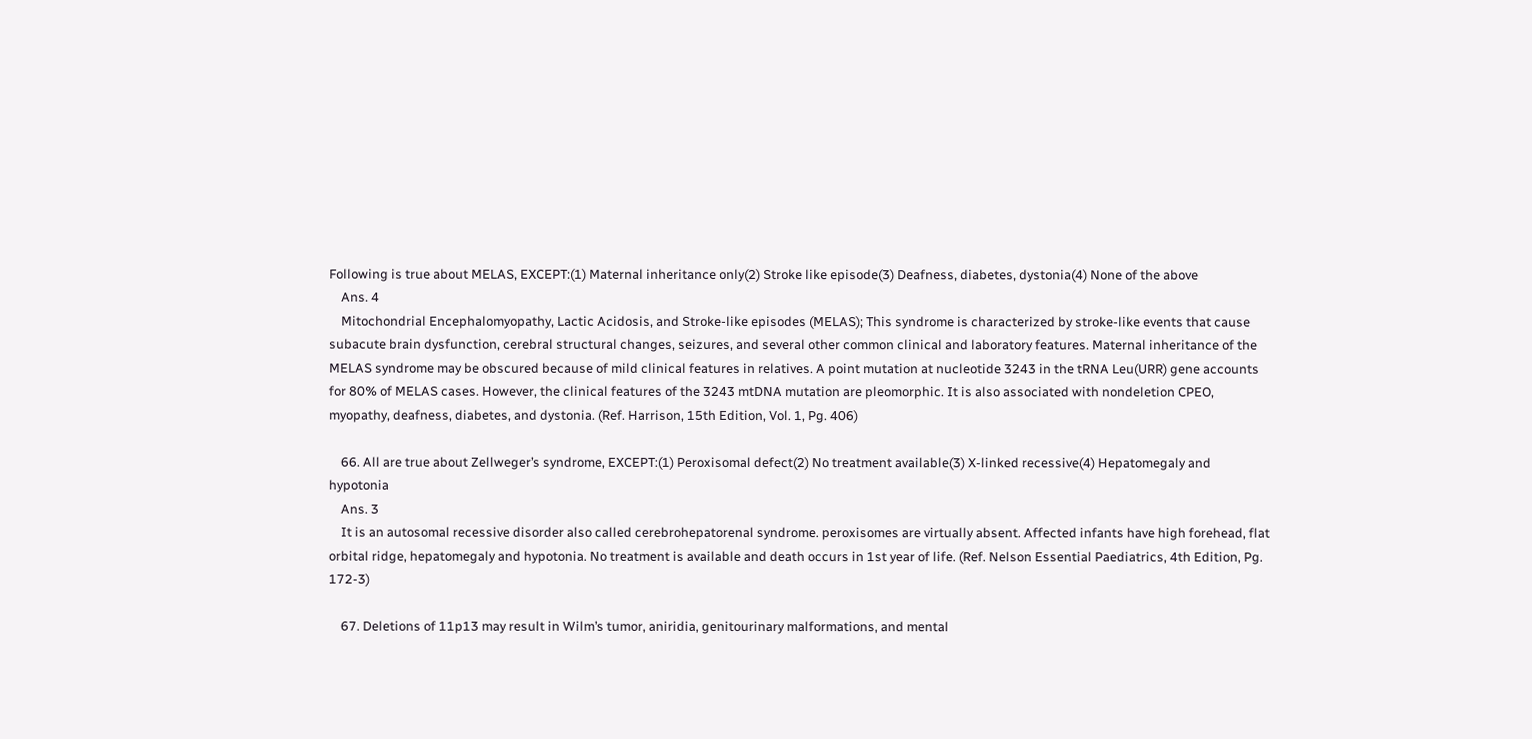Following is true about MELAS, EXCEPT:(1) Maternal inheritance only(2) Stroke like episode(3) Deafness, diabetes, dystonia(4) None of the above
    Ans. 4
    Mitochondrial Encephalomyopathy, Lactic Acidosis, and Stroke-like episodes (MELAS); This syndrome is characterized by stroke-like events that cause subacute brain dysfunction, cerebral structural changes, seizures, and several other common clinical and laboratory features. Maternal inheritance of the MELAS syndrome may be obscured because of mild clinical features in relatives. A point mutation at nucleotide 3243 in the tRNA Leu(URR) gene accounts for 80% of MELAS cases. However, the clinical features of the 3243 mtDNA mutation are pleomorphic. It is also associated with nondeletion CPEO, myopathy, deafness, diabetes, and dystonia. (Ref. Harrison, 15th Edition, Vol. 1, Pg. 406)

    66. All are true about Zellweger’s syndrome, EXCEPT:(1) Peroxisomal defect(2) No treatment available(3) X-linked recessive(4) Hepatomegaly and hypotonia
    Ans. 3
    It is an autosomal recessive disorder also called cerebrohepatorenal syndrome. peroxisomes are virtually absent. Affected infants have high forehead, flat orbital ridge, hepatomegaly and hypotonia. No treatment is available and death occurs in 1st year of life. (Ref. Nelson Essential Paediatrics, 4th Edition, Pg. 172-3)

    67. Deletions of 11p13 may result in Wilm’s tumor, aniridia, genitourinary malformations, and mental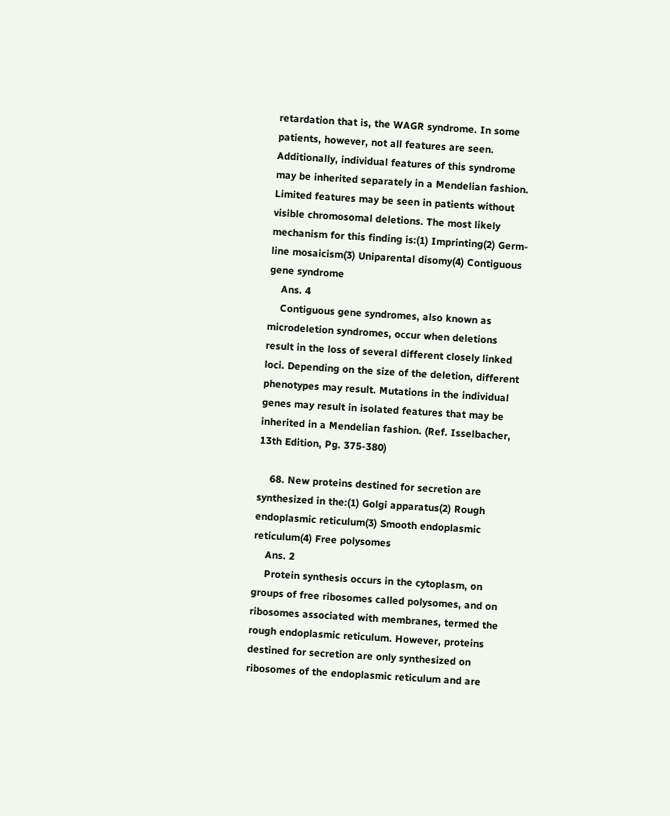retardation that is, the WAGR syndrome. In some patients, however, not all features are seen. Additionally, individual features of this syndrome may be inherited separately in a Mendelian fashion. Limited features may be seen in patients without visible chromosomal deletions. The most likely mechanism for this finding is:(1) Imprinting(2) Germ-line mosaicism(3) Uniparental disomy(4) Contiguous gene syndrome
    Ans. 4
    Contiguous gene syndromes, also known as microdeletion syndromes, occur when deletions result in the loss of several different closely linked loci. Depending on the size of the deletion, different phenotypes may result. Mutations in the individual genes may result in isolated features that may be inherited in a Mendelian fashion. (Ref. Isselbacher, 13th Edition, Pg. 375-380)

    68. New proteins destined for secretion are synthesized in the:(1) Golgi apparatus(2) Rough endoplasmic reticulum(3) Smooth endoplasmic reticulum(4) Free polysomes
    Ans. 2
    Protein synthesis occurs in the cytoplasm, on groups of free ribosomes called polysomes, and on ribosomes associated with membranes, termed the rough endoplasmic reticulum. However, proteins destined for secretion are only synthesized on ribosomes of the endoplasmic reticulum and are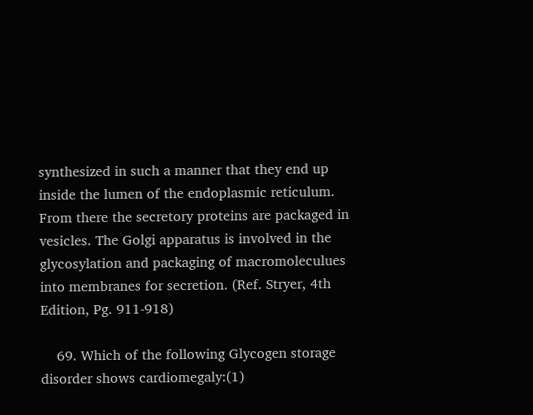synthesized in such a manner that they end up inside the lumen of the endoplasmic reticulum. From there the secretory proteins are packaged in vesicles. The Golgi apparatus is involved in the glycosylation and packaging of macromoleculues into membranes for secretion. (Ref. Stryer, 4th Edition, Pg. 911-918)

    69. Which of the following Glycogen storage disorder shows cardiomegaly:(1)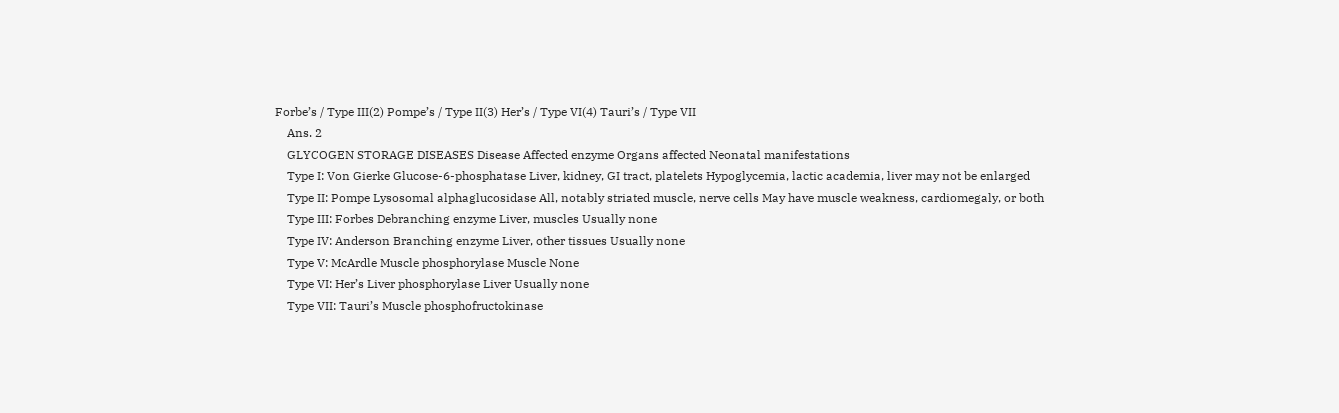Forbe’s / Type III(2) Pompe’s / Type II(3) Her’s / Type VI(4) Tauri’s / Type VII
    Ans. 2
    GLYCOGEN STORAGE DISEASES Disease Affected enzyme Organs affected Neonatal manifestations
    Type I: Von Gierke Glucose-6-phosphatase Liver, kidney, GI tract, platelets Hypoglycemia, lactic academia, liver may not be enlarged
    Type II: Pompe Lysosomal alphaglucosidase All, notably striated muscle, nerve cells May have muscle weakness, cardiomegaly, or both
    Type III: Forbes Debranching enzyme Liver, muscles Usually none
    Type IV: Anderson Branching enzyme Liver, other tissues Usually none
    Type V: McArdle Muscle phosphorylase Muscle None
    Type VI: Her’s Liver phosphorylase Liver Usually none
    Type VII: Tauri’s Muscle phosphofructokinase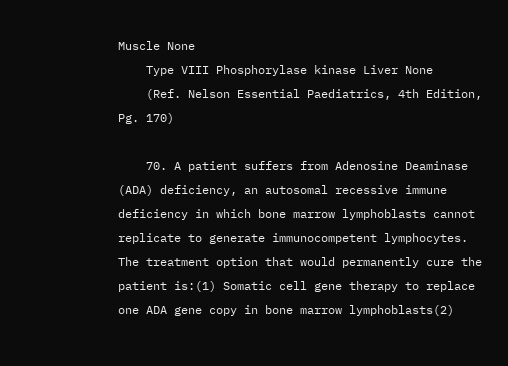Muscle None
    Type VIII Phosphorylase kinase Liver None
    (Ref. Nelson Essential Paediatrics, 4th Edition, Pg. 170)

    70. A patient suffers from Adenosine Deaminase (ADA) deficiency, an autosomal recessive immune deficiency in which bone marrow lymphoblasts cannot replicate to generate immunocompetent lymphocytes. The treatment option that would permanently cure the patient is:(1) Somatic cell gene therapy to replace one ADA gene copy in bone marrow lymphoblasts(2)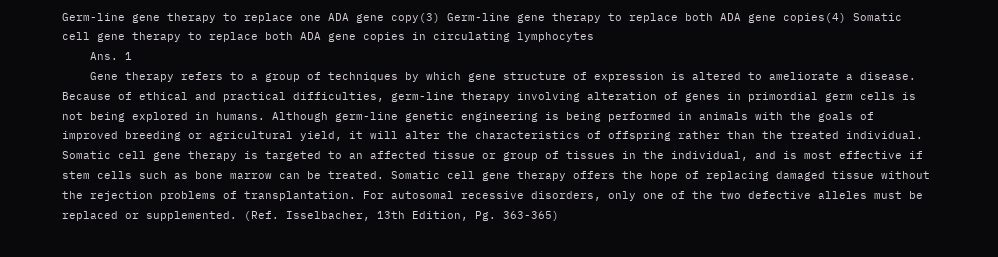Germ-line gene therapy to replace one ADA gene copy(3) Germ-line gene therapy to replace both ADA gene copies(4) Somatic cell gene therapy to replace both ADA gene copies in circulating lymphocytes
    Ans. 1
    Gene therapy refers to a group of techniques by which gene structure of expression is altered to ameliorate a disease. Because of ethical and practical difficulties, germ-line therapy involving alteration of genes in primordial germ cells is not being explored in humans. Although germ-line genetic engineering is being performed in animals with the goals of improved breeding or agricultural yield, it will alter the characteristics of offspring rather than the treated individual. Somatic cell gene therapy is targeted to an affected tissue or group of tissues in the individual, and is most effective if stem cells such as bone marrow can be treated. Somatic cell gene therapy offers the hope of replacing damaged tissue without the rejection problems of transplantation. For autosomal recessive disorders, only one of the two defective alleles must be replaced or supplemented. (Ref. Isselbacher, 13th Edition, Pg. 363-365)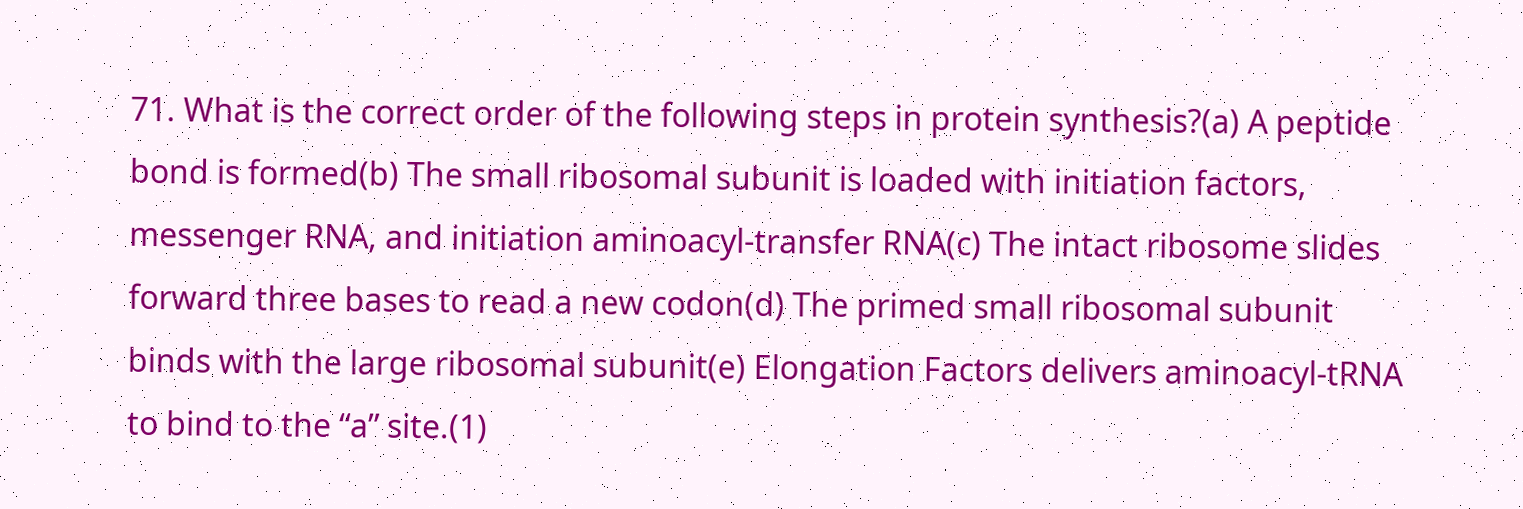71. What is the correct order of the following steps in protein synthesis?(a) A peptide bond is formed(b) The small ribosomal subunit is loaded with initiation factors, messenger RNA, and initiation aminoacyl-transfer RNA(c) The intact ribosome slides forward three bases to read a new codon(d) The primed small ribosomal subunit binds with the large ribosomal subunit(e) Elongation Factors delivers aminoacyl-tRNA to bind to the “a” site.(1)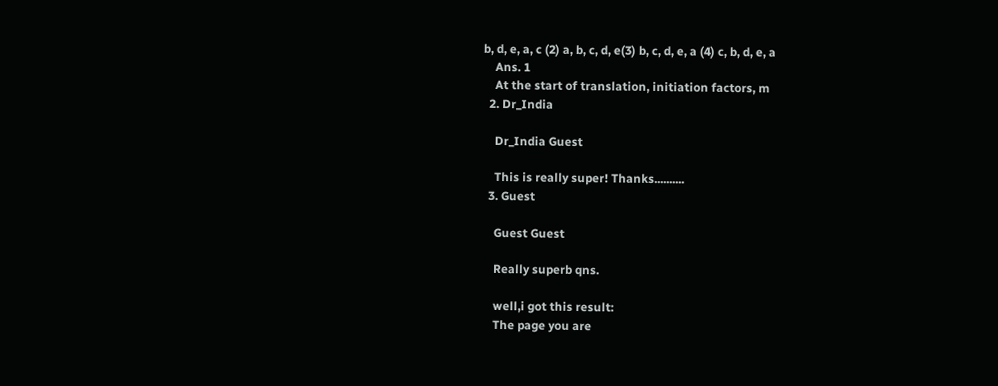b, d, e, a, c (2) a, b, c, d, e(3) b, c, d, e, a (4) c, b, d, e, a
    Ans. 1
    At the start of translation, initiation factors, m
  2. Dr_India

    Dr_India Guest

    This is really super! Thanks..........
  3. Guest

    Guest Guest

    Really superb qns.

    well,i got this result:
    The page you are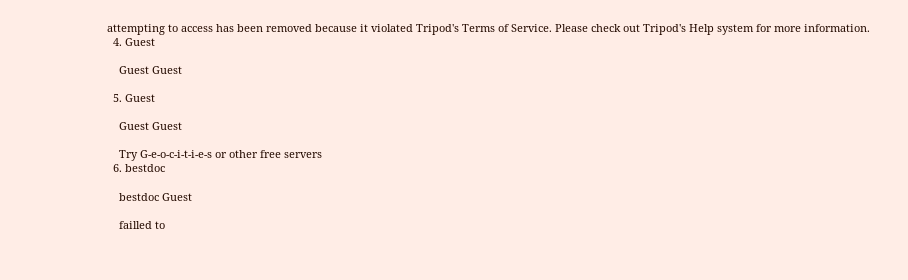attempting to access has been removed because it violated Tripod's Terms of Service. Please check out Tripod's Help system for more information.
  4. Guest

    Guest Guest

  5. Guest

    Guest Guest

    Try G-e-o-c-i-t-i-e-s or other free servers
  6. bestdoc

    bestdoc Guest

    failled to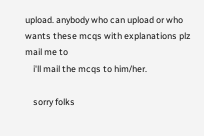upload. anybody who can upload or who wants these mcqs with explanations plz mail me to
    i'll mail the mcqs to him/her.

    sorry folks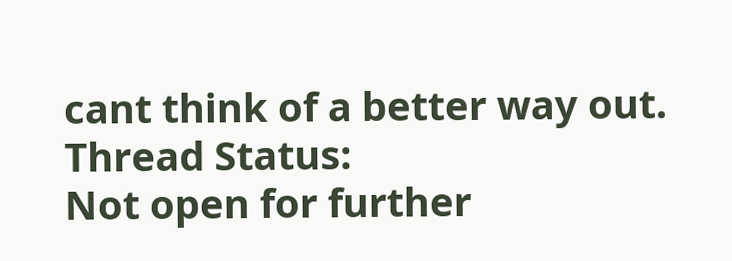cant think of a better way out.
Thread Status:
Not open for further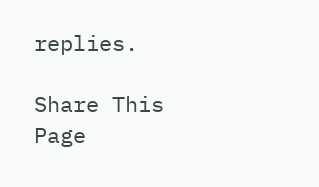replies.

Share This Page